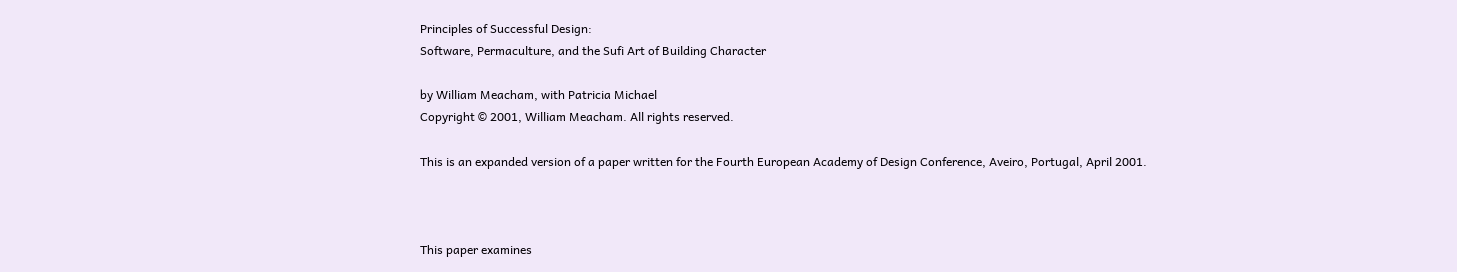Principles of Successful Design:
Software, Permaculture, and the Sufi Art of Building Character

by William Meacham, with Patricia Michael
Copyright © 2001, William Meacham. All rights reserved.

This is an expanded version of a paper written for the Fourth European Academy of Design Conference, Aveiro, Portugal, April 2001.



This paper examines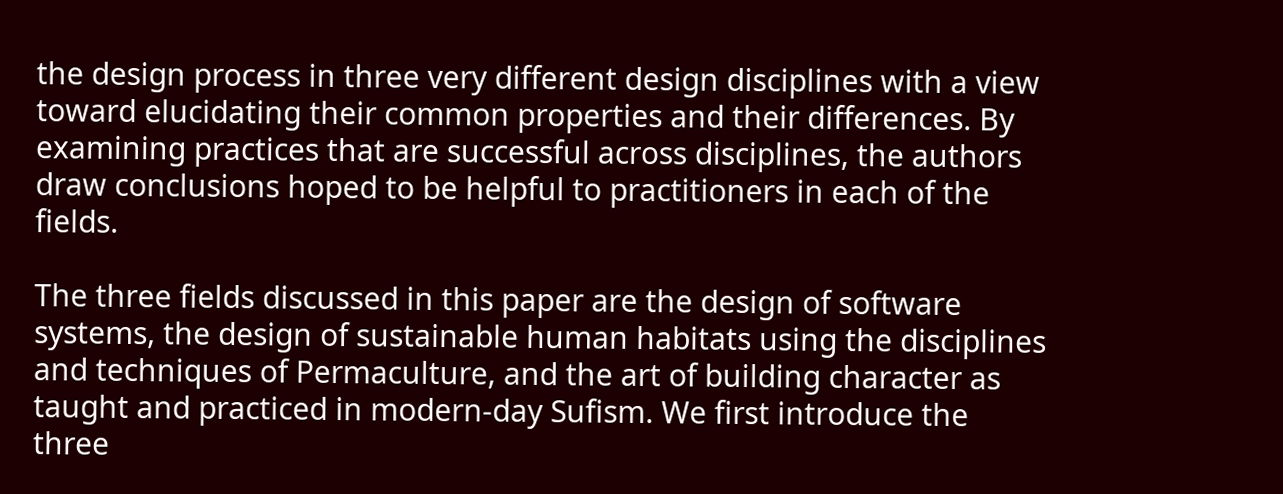the design process in three very different design disciplines with a view toward elucidating their common properties and their differences. By examining practices that are successful across disciplines, the authors draw conclusions hoped to be helpful to practitioners in each of the fields.

The three fields discussed in this paper are the design of software systems, the design of sustainable human habitats using the disciplines and techniques of Permaculture, and the art of building character as taught and practiced in modern-day Sufism. We first introduce the three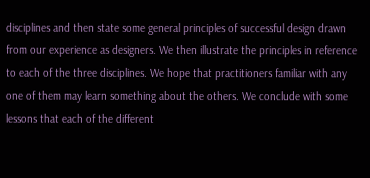disciplines and then state some general principles of successful design drawn from our experience as designers. We then illustrate the principles in reference to each of the three disciplines. We hope that practitioners familiar with any one of them may learn something about the others. We conclude with some lessons that each of the different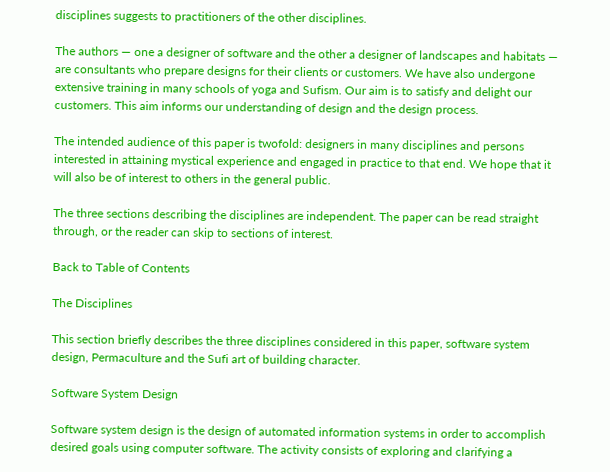disciplines suggests to practitioners of the other disciplines.

The authors — one a designer of software and the other a designer of landscapes and habitats — are consultants who prepare designs for their clients or customers. We have also undergone extensive training in many schools of yoga and Sufism. Our aim is to satisfy and delight our customers. This aim informs our understanding of design and the design process.

The intended audience of this paper is twofold: designers in many disciplines and persons interested in attaining mystical experience and engaged in practice to that end. We hope that it will also be of interest to others in the general public.

The three sections describing the disciplines are independent. The paper can be read straight through, or the reader can skip to sections of interest.

Back to Table of Contents

The Disciplines

This section briefly describes the three disciplines considered in this paper, software system design, Permaculture and the Sufi art of building character.

Software System Design

Software system design is the design of automated information systems in order to accomplish desired goals using computer software. The activity consists of exploring and clarifying a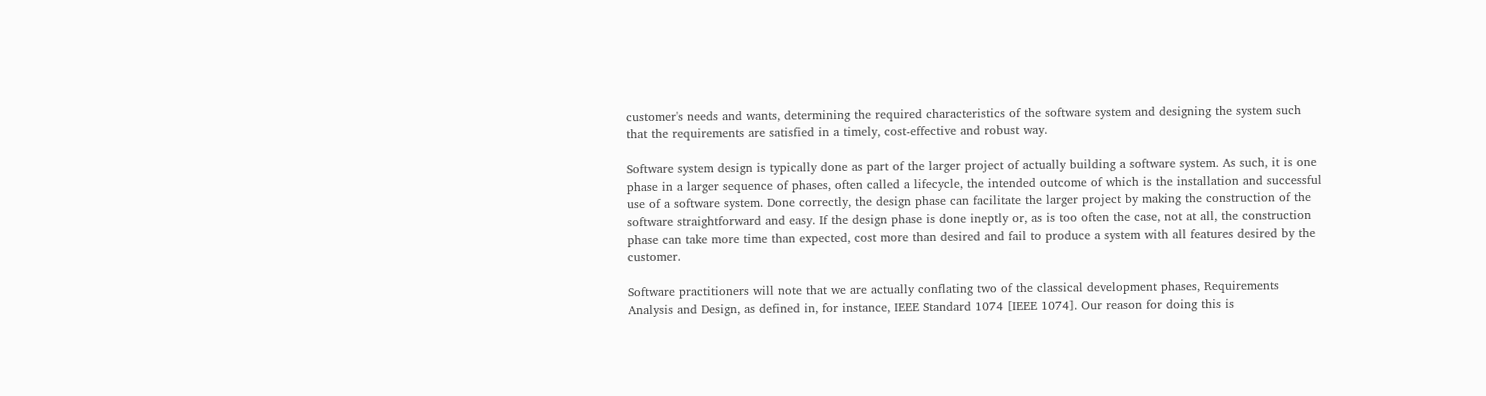customer's needs and wants, determining the required characteristics of the software system and designing the system such that the requirements are satisfied in a timely, cost-effective and robust way.

Software system design is typically done as part of the larger project of actually building a software system. As such, it is one phase in a larger sequence of phases, often called a lifecycle, the intended outcome of which is the installation and successful use of a software system. Done correctly, the design phase can facilitate the larger project by making the construction of the software straightforward and easy. If the design phase is done ineptly or, as is too often the case, not at all, the construction phase can take more time than expected, cost more than desired and fail to produce a system with all features desired by the customer.

Software practitioners will note that we are actually conflating two of the classical development phases, Requirements Analysis and Design, as defined in, for instance, IEEE Standard 1074 [IEEE 1074]. Our reason for doing this is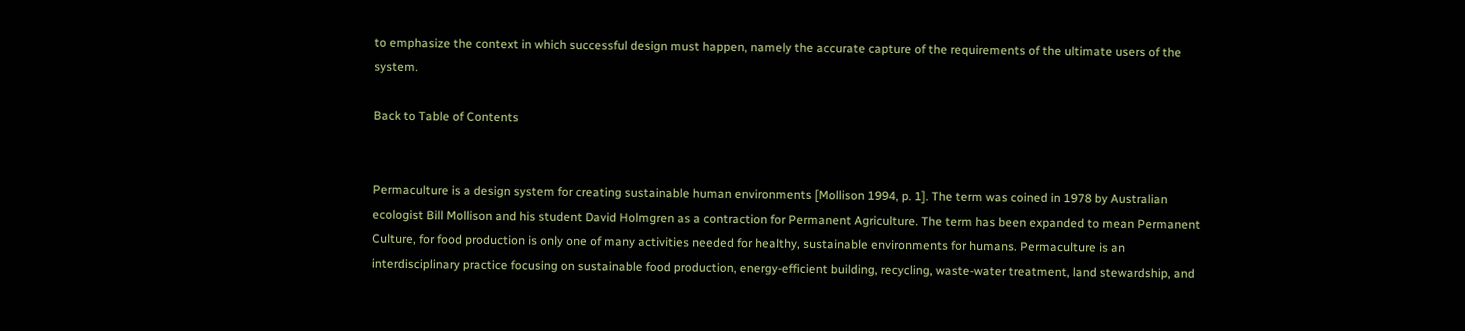to emphasize the context in which successful design must happen, namely the accurate capture of the requirements of the ultimate users of the system.

Back to Table of Contents


Permaculture is a design system for creating sustainable human environments [Mollison 1994, p. 1]. The term was coined in 1978 by Australian ecologist Bill Mollison and his student David Holmgren as a contraction for Permanent Agriculture. The term has been expanded to mean Permanent Culture, for food production is only one of many activities needed for healthy, sustainable environments for humans. Permaculture is an interdisciplinary practice focusing on sustainable food production, energy-efficient building, recycling, waste-water treatment, land stewardship, and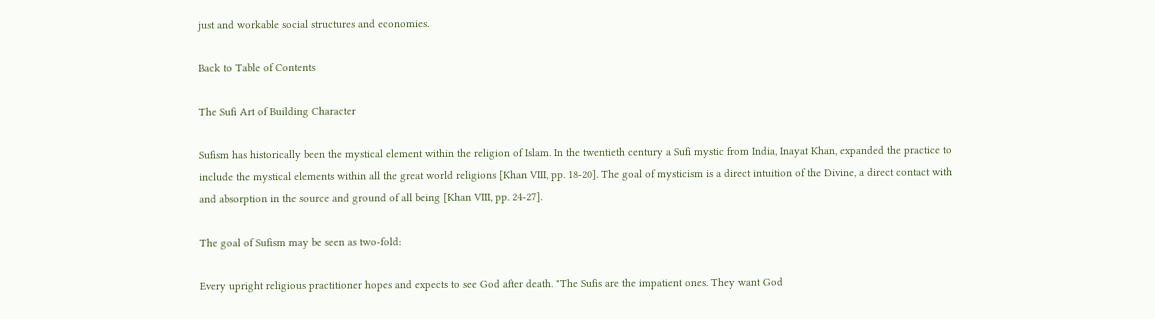just and workable social structures and economies.

Back to Table of Contents

The Sufi Art of Building Character

Sufism has historically been the mystical element within the religion of Islam. In the twentieth century a Sufi mystic from India, Inayat Khan, expanded the practice to include the mystical elements within all the great world religions [Khan VIII, pp. 18-20]. The goal of mysticism is a direct intuition of the Divine, a direct contact with and absorption in the source and ground of all being [Khan VIII, pp. 24-27].

The goal of Sufism may be seen as two-fold:

Every upright religious practitioner hopes and expects to see God after death. "The Sufis are the impatient ones. They want God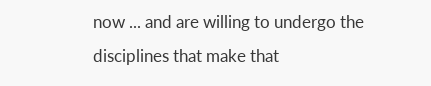now ... and are willing to undergo the disciplines that make that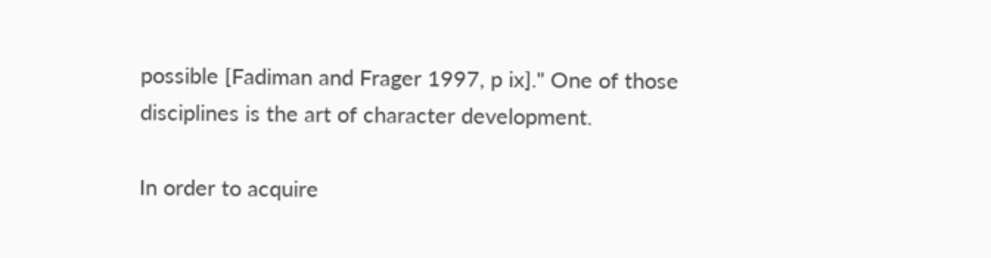possible [Fadiman and Frager 1997, p ix]." One of those disciplines is the art of character development.

In order to acquire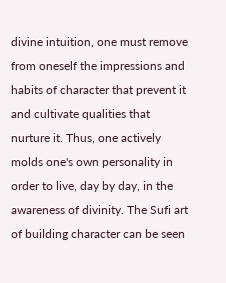divine intuition, one must remove from oneself the impressions and habits of character that prevent it and cultivate qualities that nurture it. Thus, one actively molds one's own personality in order to live, day by day, in the awareness of divinity. The Sufi art of building character can be seen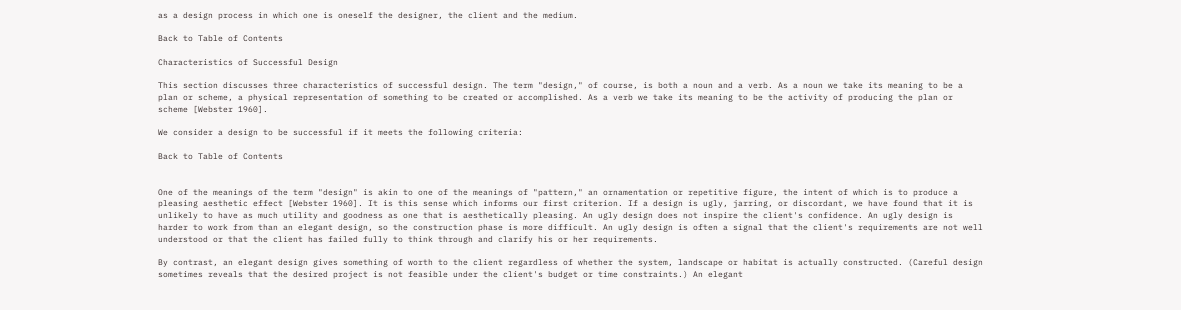as a design process in which one is oneself the designer, the client and the medium.

Back to Table of Contents

Characteristics of Successful Design

This section discusses three characteristics of successful design. The term "design," of course, is both a noun and a verb. As a noun we take its meaning to be a plan or scheme, a physical representation of something to be created or accomplished. As a verb we take its meaning to be the activity of producing the plan or scheme [Webster 1960].

We consider a design to be successful if it meets the following criteria:

Back to Table of Contents


One of the meanings of the term "design" is akin to one of the meanings of "pattern," an ornamentation or repetitive figure, the intent of which is to produce a pleasing aesthetic effect [Webster 1960]. It is this sense which informs our first criterion. If a design is ugly, jarring, or discordant, we have found that it is unlikely to have as much utility and goodness as one that is aesthetically pleasing. An ugly design does not inspire the client's confidence. An ugly design is harder to work from than an elegant design, so the construction phase is more difficult. An ugly design is often a signal that the client's requirements are not well understood or that the client has failed fully to think through and clarify his or her requirements.

By contrast, an elegant design gives something of worth to the client regardless of whether the system, landscape or habitat is actually constructed. (Careful design sometimes reveals that the desired project is not feasible under the client's budget or time constraints.) An elegant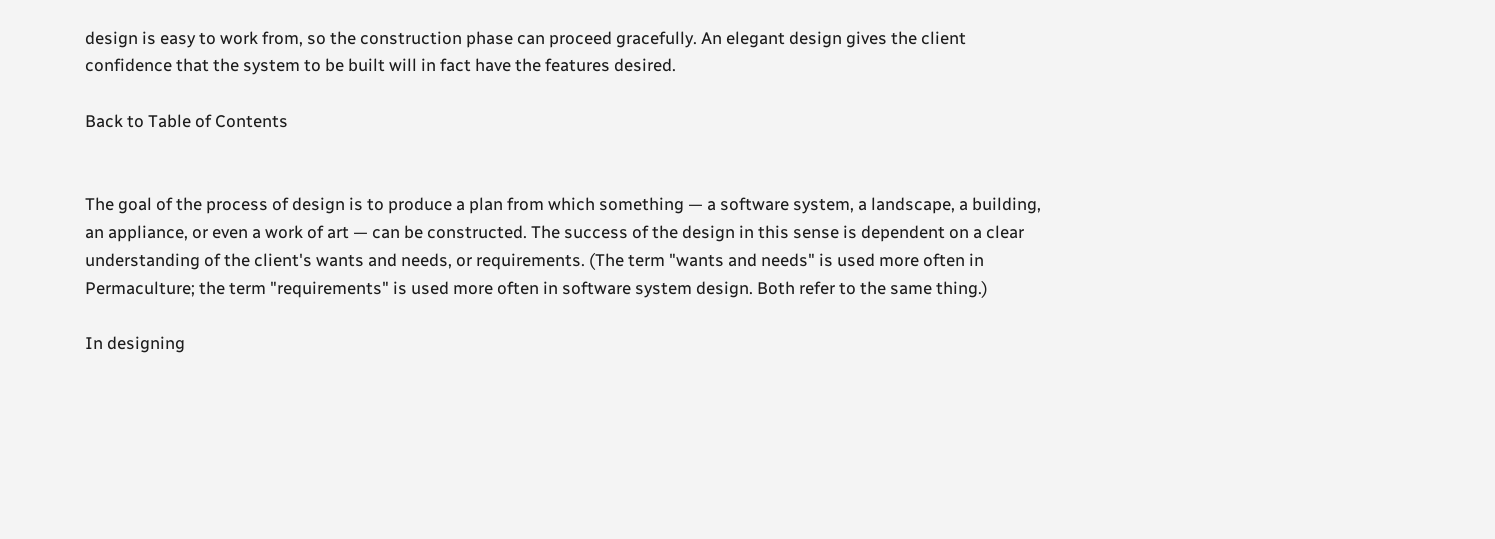design is easy to work from, so the construction phase can proceed gracefully. An elegant design gives the client confidence that the system to be built will in fact have the features desired.

Back to Table of Contents


The goal of the process of design is to produce a plan from which something — a software system, a landscape, a building, an appliance, or even a work of art — can be constructed. The success of the design in this sense is dependent on a clear understanding of the client's wants and needs, or requirements. (The term "wants and needs" is used more often in Permaculture; the term "requirements" is used more often in software system design. Both refer to the same thing.)

In designing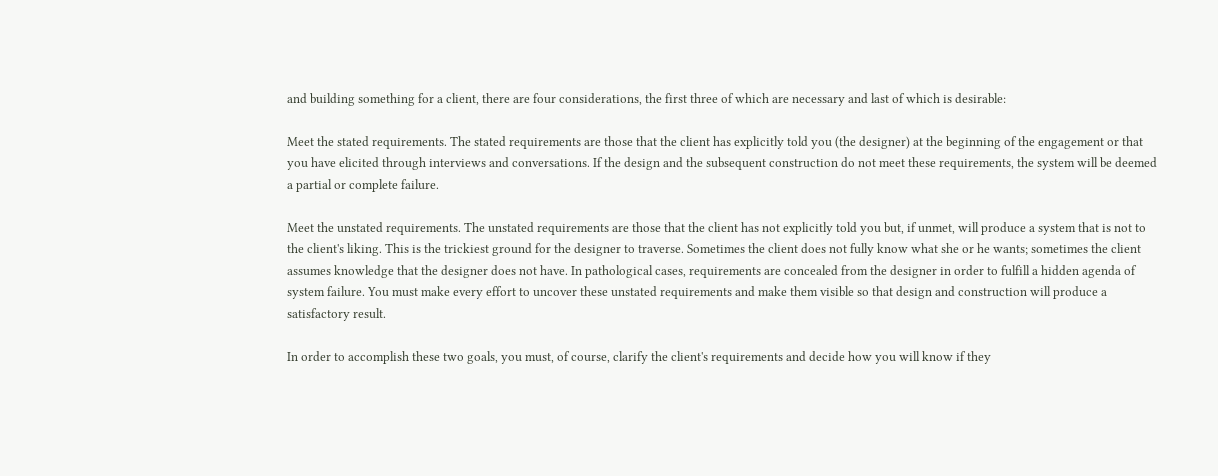and building something for a client, there are four considerations, the first three of which are necessary and last of which is desirable:

Meet the stated requirements. The stated requirements are those that the client has explicitly told you (the designer) at the beginning of the engagement or that you have elicited through interviews and conversations. If the design and the subsequent construction do not meet these requirements, the system will be deemed a partial or complete failure.

Meet the unstated requirements. The unstated requirements are those that the client has not explicitly told you but, if unmet, will produce a system that is not to the client's liking. This is the trickiest ground for the designer to traverse. Sometimes the client does not fully know what she or he wants; sometimes the client assumes knowledge that the designer does not have. In pathological cases, requirements are concealed from the designer in order to fulfill a hidden agenda of system failure. You must make every effort to uncover these unstated requirements and make them visible so that design and construction will produce a satisfactory result.

In order to accomplish these two goals, you must, of course, clarify the client's requirements and decide how you will know if they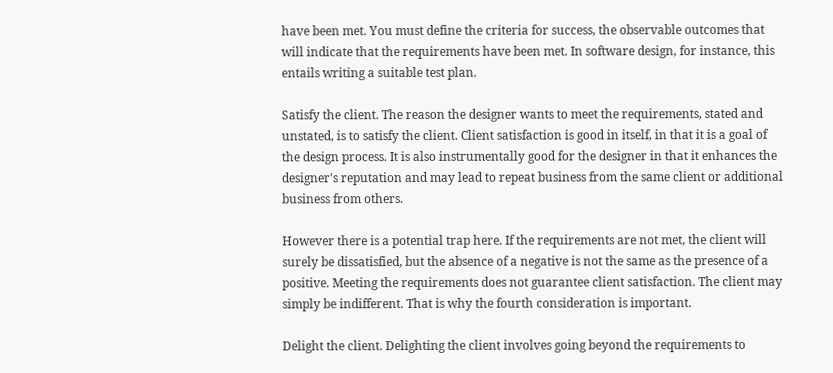have been met. You must define the criteria for success, the observable outcomes that will indicate that the requirements have been met. In software design, for instance, this entails writing a suitable test plan.

Satisfy the client. The reason the designer wants to meet the requirements, stated and unstated, is to satisfy the client. Client satisfaction is good in itself, in that it is a goal of the design process. It is also instrumentally good for the designer in that it enhances the designer's reputation and may lead to repeat business from the same client or additional business from others.

However there is a potential trap here. If the requirements are not met, the client will surely be dissatisfied, but the absence of a negative is not the same as the presence of a positive. Meeting the requirements does not guarantee client satisfaction. The client may simply be indifferent. That is why the fourth consideration is important.

Delight the client. Delighting the client involves going beyond the requirements to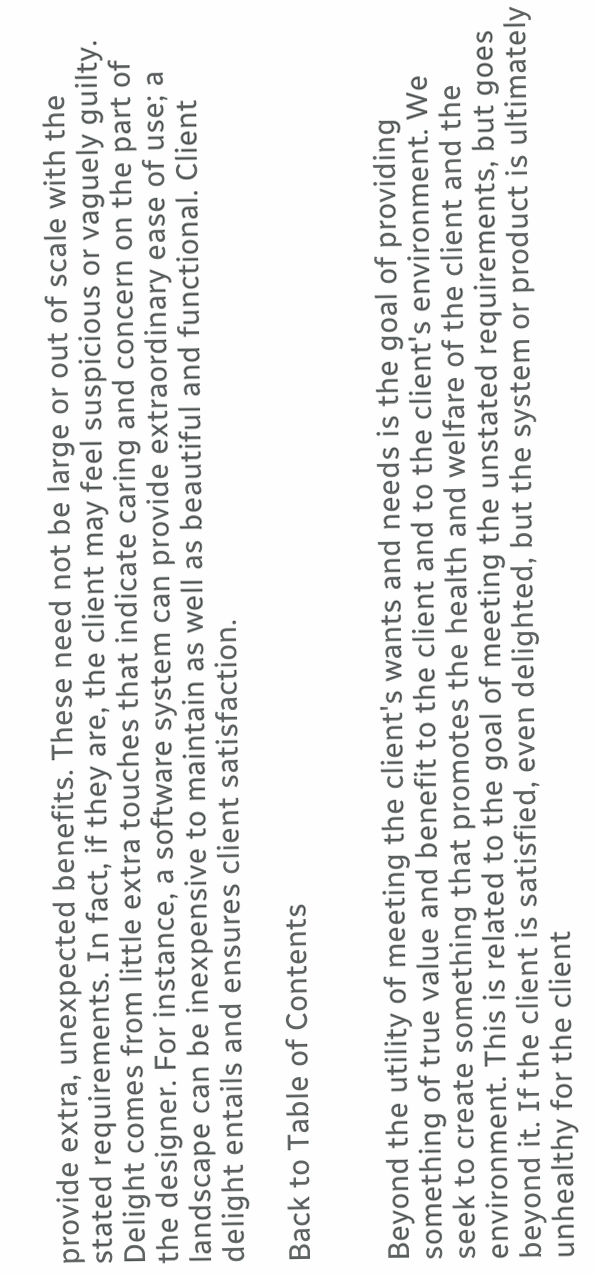provide extra, unexpected benefits. These need not be large or out of scale with the stated requirements. In fact, if they are, the client may feel suspicious or vaguely guilty. Delight comes from little extra touches that indicate caring and concern on the part of the designer. For instance, a software system can provide extraordinary ease of use; a landscape can be inexpensive to maintain as well as beautiful and functional. Client delight entails and ensures client satisfaction.

Back to Table of Contents


Beyond the utility of meeting the client's wants and needs is the goal of providing something of true value and benefit to the client and to the client's environment. We seek to create something that promotes the health and welfare of the client and the environment. This is related to the goal of meeting the unstated requirements, but goes beyond it. If the client is satisfied, even delighted, but the system or product is ultimately unhealthy for the client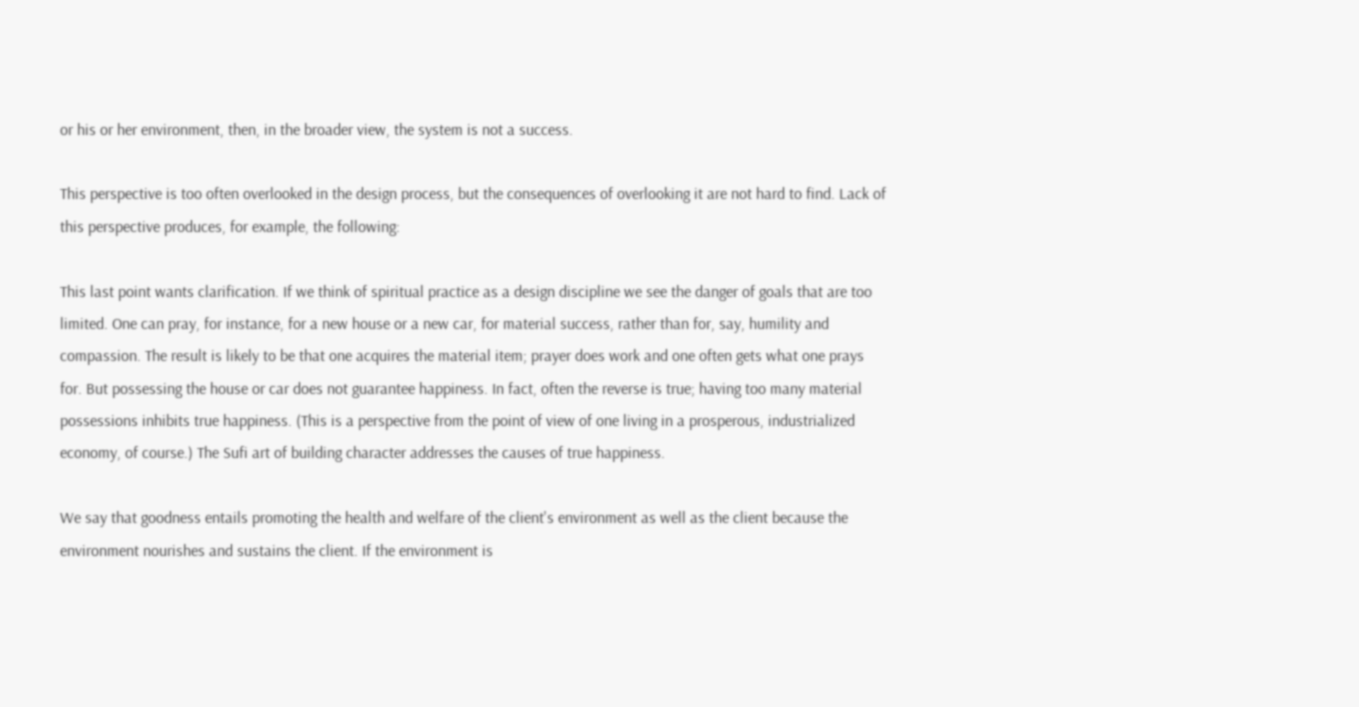or his or her environment, then, in the broader view, the system is not a success.

This perspective is too often overlooked in the design process, but the consequences of overlooking it are not hard to find. Lack of this perspective produces, for example, the following:

This last point wants clarification. If we think of spiritual practice as a design discipline we see the danger of goals that are too limited. One can pray, for instance, for a new house or a new car, for material success, rather than for, say, humility and compassion. The result is likely to be that one acquires the material item; prayer does work and one often gets what one prays for. But possessing the house or car does not guarantee happiness. In fact, often the reverse is true; having too many material possessions inhibits true happiness. (This is a perspective from the point of view of one living in a prosperous, industrialized economy, of course.) The Sufi art of building character addresses the causes of true happiness.

We say that goodness entails promoting the health and welfare of the client's environment as well as the client because the environment nourishes and sustains the client. If the environment is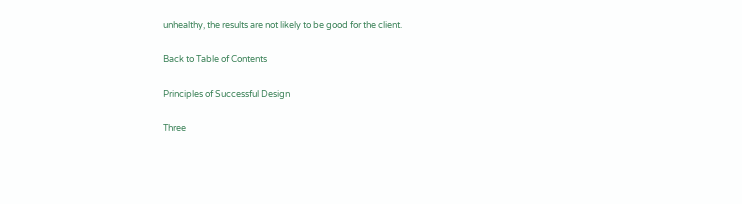unhealthy, the results are not likely to be good for the client.

Back to Table of Contents

Principles of Successful Design

Three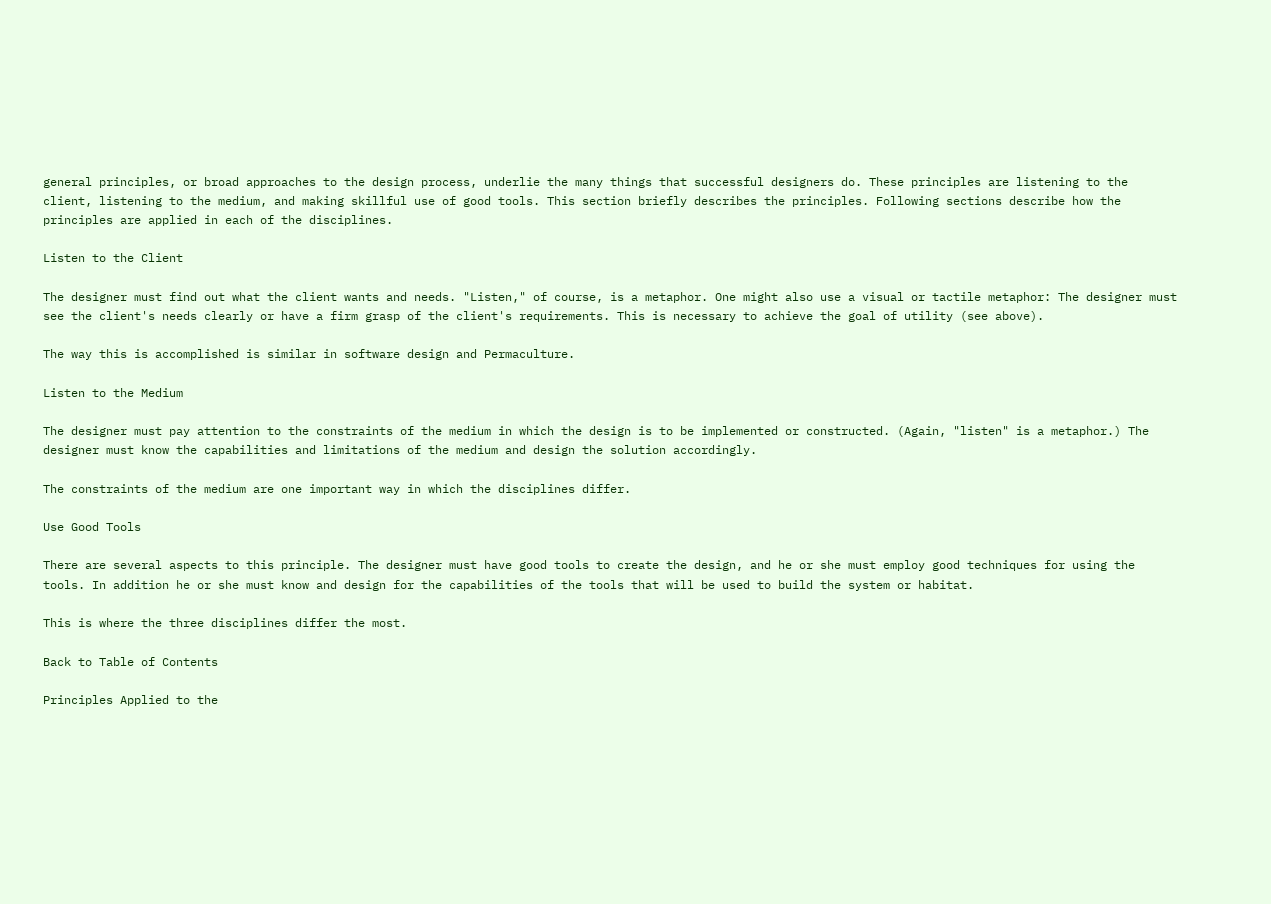general principles, or broad approaches to the design process, underlie the many things that successful designers do. These principles are listening to the client, listening to the medium, and making skillful use of good tools. This section briefly describes the principles. Following sections describe how the principles are applied in each of the disciplines.

Listen to the Client

The designer must find out what the client wants and needs. "Listen," of course, is a metaphor. One might also use a visual or tactile metaphor: The designer must see the client's needs clearly or have a firm grasp of the client's requirements. This is necessary to achieve the goal of utility (see above).

The way this is accomplished is similar in software design and Permaculture.

Listen to the Medium

The designer must pay attention to the constraints of the medium in which the design is to be implemented or constructed. (Again, "listen" is a metaphor.) The designer must know the capabilities and limitations of the medium and design the solution accordingly.

The constraints of the medium are one important way in which the disciplines differ.

Use Good Tools

There are several aspects to this principle. The designer must have good tools to create the design, and he or she must employ good techniques for using the tools. In addition he or she must know and design for the capabilities of the tools that will be used to build the system or habitat.

This is where the three disciplines differ the most.

Back to Table of Contents

Principles Applied to the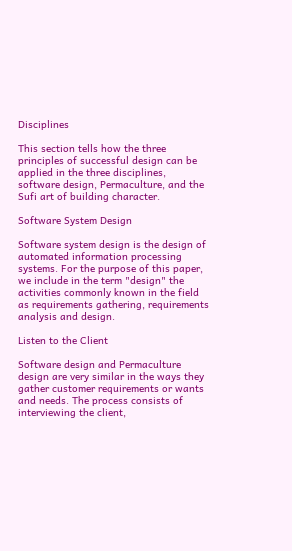Disciplines

This section tells how the three principles of successful design can be applied in the three disciplines, software design, Permaculture, and the Sufi art of building character.

Software System Design

Software system design is the design of automated information processing systems. For the purpose of this paper, we include in the term "design" the activities commonly known in the field as requirements gathering, requirements analysis and design.

Listen to the Client

Software design and Permaculture design are very similar in the ways they gather customer requirements or wants and needs. The process consists of interviewing the client,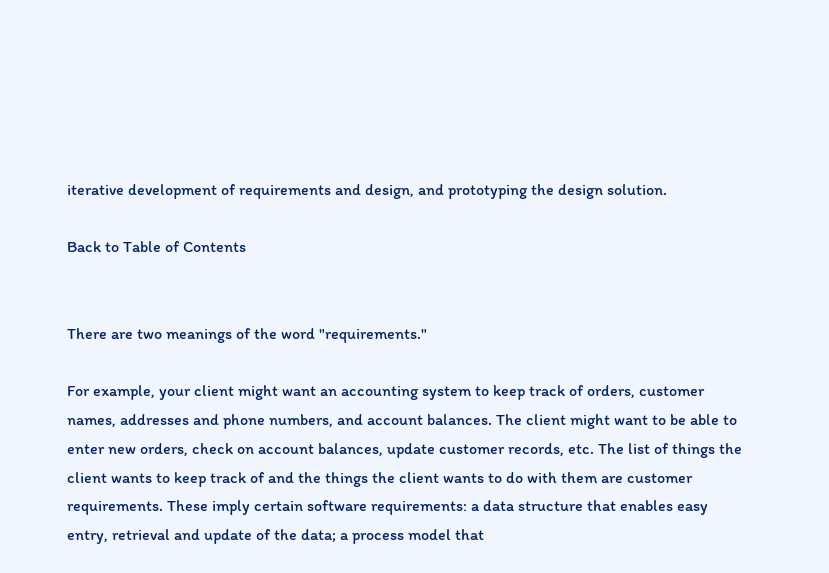iterative development of requirements and design, and prototyping the design solution.

Back to Table of Contents


There are two meanings of the word "requirements."

For example, your client might want an accounting system to keep track of orders, customer names, addresses and phone numbers, and account balances. The client might want to be able to enter new orders, check on account balances, update customer records, etc. The list of things the client wants to keep track of and the things the client wants to do with them are customer requirements. These imply certain software requirements: a data structure that enables easy entry, retrieval and update of the data; a process model that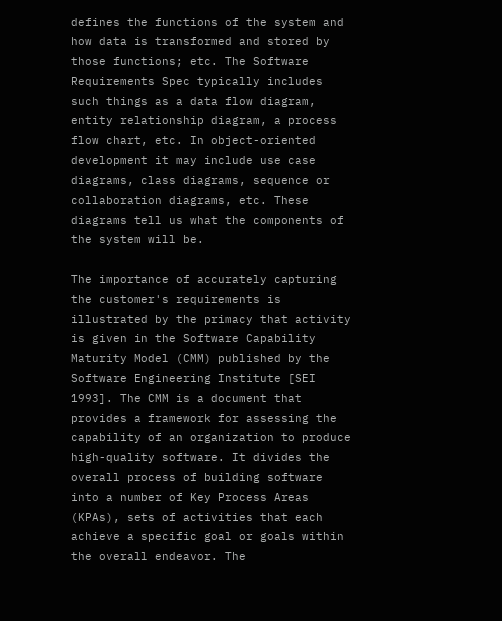defines the functions of the system and how data is transformed and stored by those functions; etc. The Software Requirements Spec typically includes such things as a data flow diagram, entity relationship diagram, a process flow chart, etc. In object-oriented development it may include use case diagrams, class diagrams, sequence or collaboration diagrams, etc. These diagrams tell us what the components of the system will be.

The importance of accurately capturing the customer's requirements is illustrated by the primacy that activity is given in the Software Capability Maturity Model (CMM) published by the Software Engineering Institute [SEI 1993]. The CMM is a document that provides a framework for assessing the capability of an organization to produce high-quality software. It divides the overall process of building software into a number of Key Process Areas (KPAs), sets of activities that each achieve a specific goal or goals within the overall endeavor. The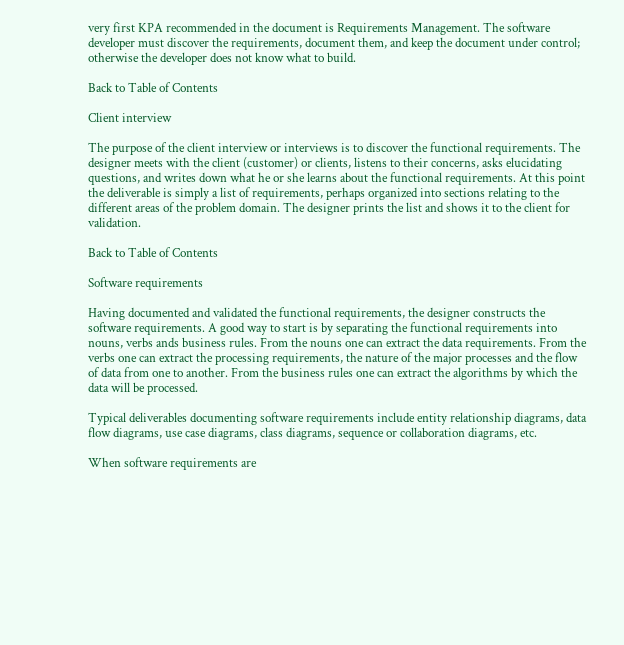very first KPA recommended in the document is Requirements Management. The software developer must discover the requirements, document them, and keep the document under control; otherwise the developer does not know what to build.

Back to Table of Contents

Client interview

The purpose of the client interview or interviews is to discover the functional requirements. The designer meets with the client (customer) or clients, listens to their concerns, asks elucidating questions, and writes down what he or she learns about the functional requirements. At this point the deliverable is simply a list of requirements, perhaps organized into sections relating to the different areas of the problem domain. The designer prints the list and shows it to the client for validation.

Back to Table of Contents

Software requirements

Having documented and validated the functional requirements, the designer constructs the software requirements. A good way to start is by separating the functional requirements into nouns, verbs ands business rules. From the nouns one can extract the data requirements. From the verbs one can extract the processing requirements, the nature of the major processes and the flow of data from one to another. From the business rules one can extract the algorithms by which the data will be processed.

Typical deliverables documenting software requirements include entity relationship diagrams, data flow diagrams, use case diagrams, class diagrams, sequence or collaboration diagrams, etc.

When software requirements are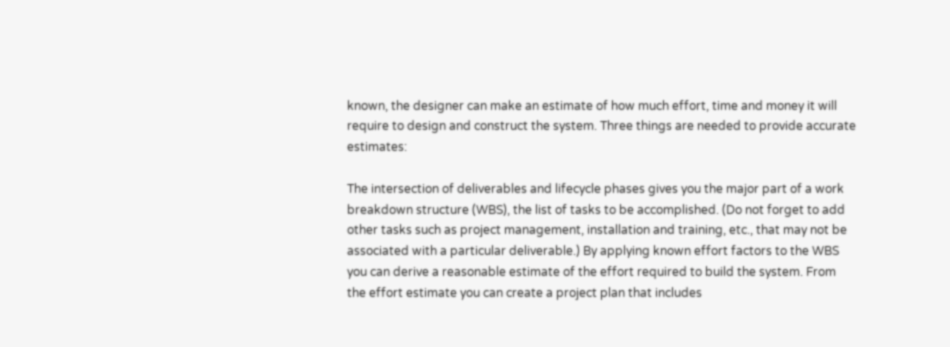known, the designer can make an estimate of how much effort, time and money it will require to design and construct the system. Three things are needed to provide accurate estimates:

The intersection of deliverables and lifecycle phases gives you the major part of a work breakdown structure (WBS), the list of tasks to be accomplished. (Do not forget to add other tasks such as project management, installation and training, etc., that may not be associated with a particular deliverable.) By applying known effort factors to the WBS you can derive a reasonable estimate of the effort required to build the system. From the effort estimate you can create a project plan that includes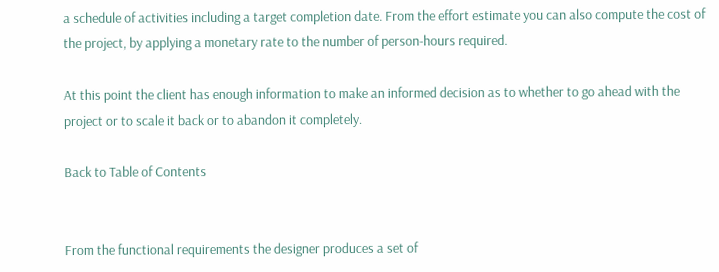a schedule of activities including a target completion date. From the effort estimate you can also compute the cost of the project, by applying a monetary rate to the number of person-hours required.

At this point the client has enough information to make an informed decision as to whether to go ahead with the project or to scale it back or to abandon it completely.

Back to Table of Contents


From the functional requirements the designer produces a set of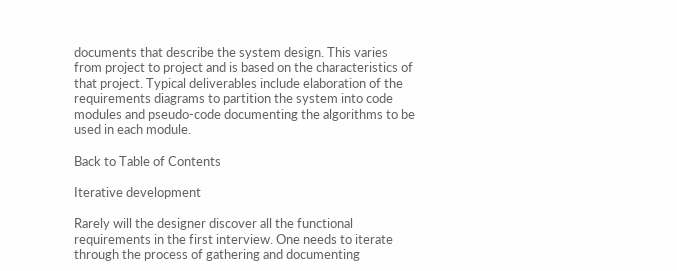documents that describe the system design. This varies from project to project and is based on the characteristics of that project. Typical deliverables include elaboration of the requirements diagrams to partition the system into code modules and pseudo-code documenting the algorithms to be used in each module.

Back to Table of Contents

Iterative development

Rarely will the designer discover all the functional requirements in the first interview. One needs to iterate through the process of gathering and documenting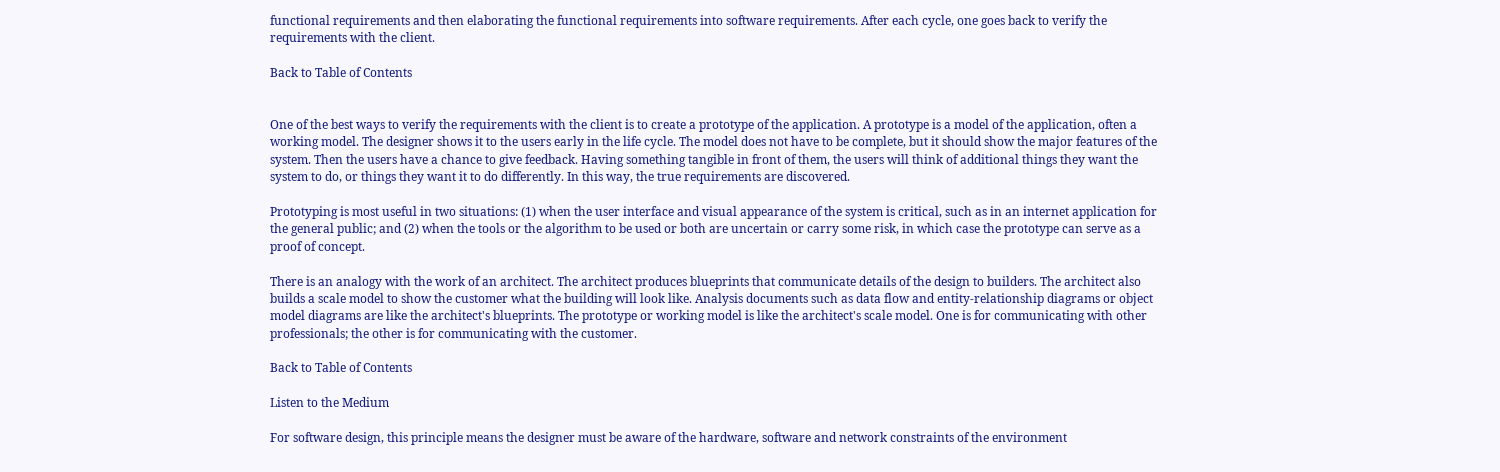functional requirements and then elaborating the functional requirements into software requirements. After each cycle, one goes back to verify the requirements with the client.

Back to Table of Contents


One of the best ways to verify the requirements with the client is to create a prototype of the application. A prototype is a model of the application, often a working model. The designer shows it to the users early in the life cycle. The model does not have to be complete, but it should show the major features of the system. Then the users have a chance to give feedback. Having something tangible in front of them, the users will think of additional things they want the system to do, or things they want it to do differently. In this way, the true requirements are discovered.

Prototyping is most useful in two situations: (1) when the user interface and visual appearance of the system is critical, such as in an internet application for the general public; and (2) when the tools or the algorithm to be used or both are uncertain or carry some risk, in which case the prototype can serve as a proof of concept.

There is an analogy with the work of an architect. The architect produces blueprints that communicate details of the design to builders. The architect also builds a scale model to show the customer what the building will look like. Analysis documents such as data flow and entity-relationship diagrams or object model diagrams are like the architect's blueprints. The prototype or working model is like the architect's scale model. One is for communicating with other professionals; the other is for communicating with the customer.

Back to Table of Contents

Listen to the Medium

For software design, this principle means the designer must be aware of the hardware, software and network constraints of the environment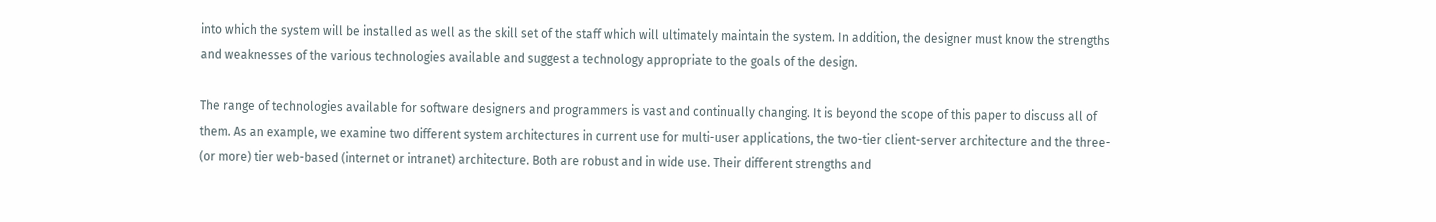into which the system will be installed as well as the skill set of the staff which will ultimately maintain the system. In addition, the designer must know the strengths and weaknesses of the various technologies available and suggest a technology appropriate to the goals of the design.

The range of technologies available for software designers and programmers is vast and continually changing. It is beyond the scope of this paper to discuss all of them. As an example, we examine two different system architectures in current use for multi-user applications, the two-tier client-server architecture and the three- (or more) tier web-based (internet or intranet) architecture. Both are robust and in wide use. Their different strengths and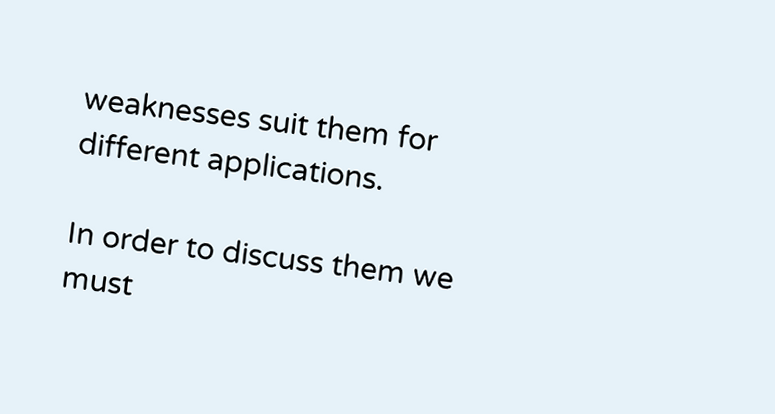weaknesses suit them for different applications.

In order to discuss them we must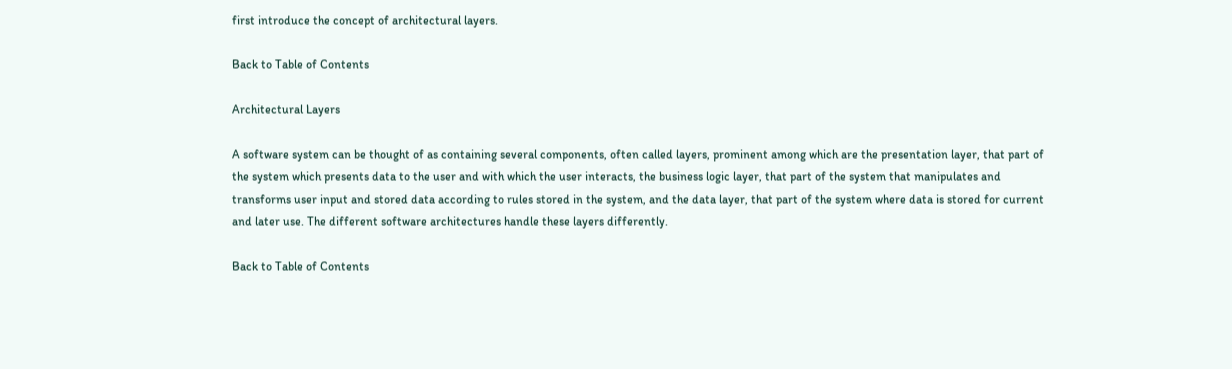first introduce the concept of architectural layers.

Back to Table of Contents

Architectural Layers

A software system can be thought of as containing several components, often called layers, prominent among which are the presentation layer, that part of the system which presents data to the user and with which the user interacts, the business logic layer, that part of the system that manipulates and transforms user input and stored data according to rules stored in the system, and the data layer, that part of the system where data is stored for current and later use. The different software architectures handle these layers differently.

Back to Table of Contents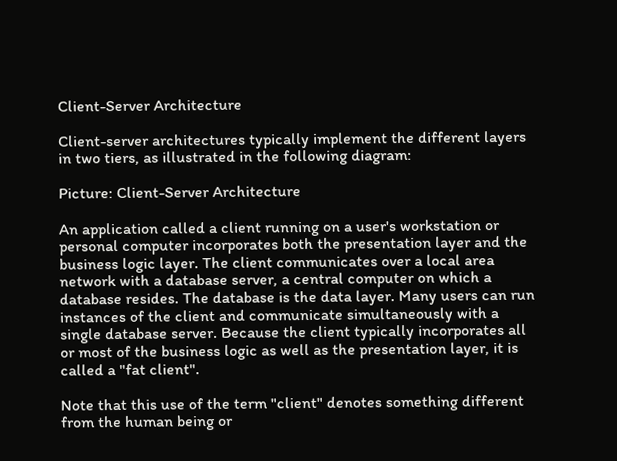Client-Server Architecture

Client-server architectures typically implement the different layers in two tiers, as illustrated in the following diagram:

Picture: Client-Server Architecture

An application called a client running on a user's workstation or personal computer incorporates both the presentation layer and the business logic layer. The client communicates over a local area network with a database server, a central computer on which a database resides. The database is the data layer. Many users can run instances of the client and communicate simultaneously with a single database server. Because the client typically incorporates all or most of the business logic as well as the presentation layer, it is called a "fat client".

Note that this use of the term "client" denotes something different from the human being or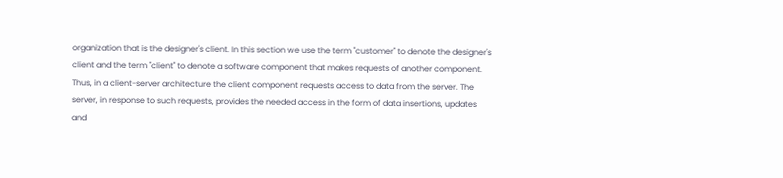organization that is the designer's client. In this section we use the term "customer" to denote the designer's client and the term "client" to denote a software component that makes requests of another component. Thus, in a client-server architecture the client component requests access to data from the server. The server, in response to such requests, provides the needed access in the form of data insertions, updates and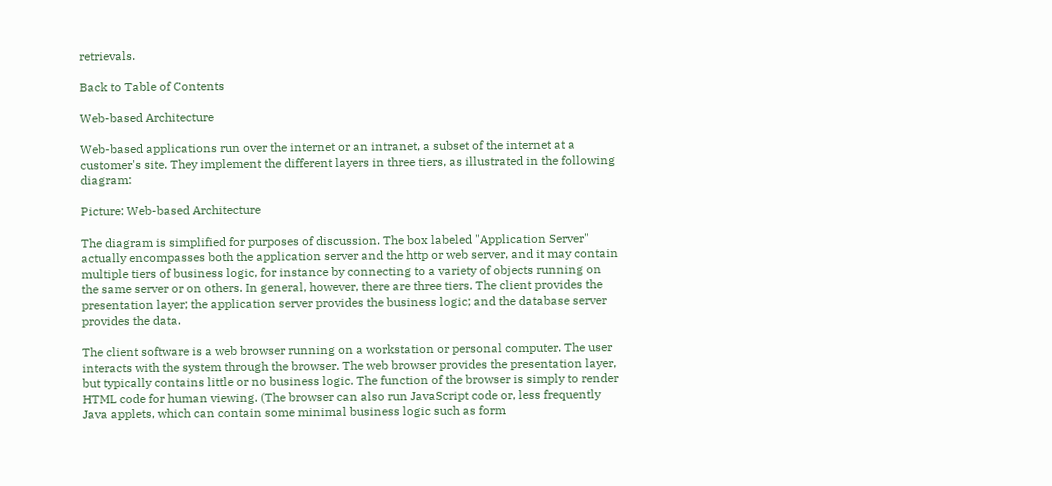retrievals.

Back to Table of Contents

Web-based Architecture

Web-based applications run over the internet or an intranet, a subset of the internet at a customer's site. They implement the different layers in three tiers, as illustrated in the following diagram:

Picture: Web-based Architecture

The diagram is simplified for purposes of discussion. The box labeled "Application Server" actually encompasses both the application server and the http or web server, and it may contain multiple tiers of business logic, for instance by connecting to a variety of objects running on the same server or on others. In general, however, there are three tiers. The client provides the presentation layer; the application server provides the business logic; and the database server provides the data.

The client software is a web browser running on a workstation or personal computer. The user interacts with the system through the browser. The web browser provides the presentation layer, but typically contains little or no business logic. The function of the browser is simply to render HTML code for human viewing. (The browser can also run JavaScript code or, less frequently Java applets, which can contain some minimal business logic such as form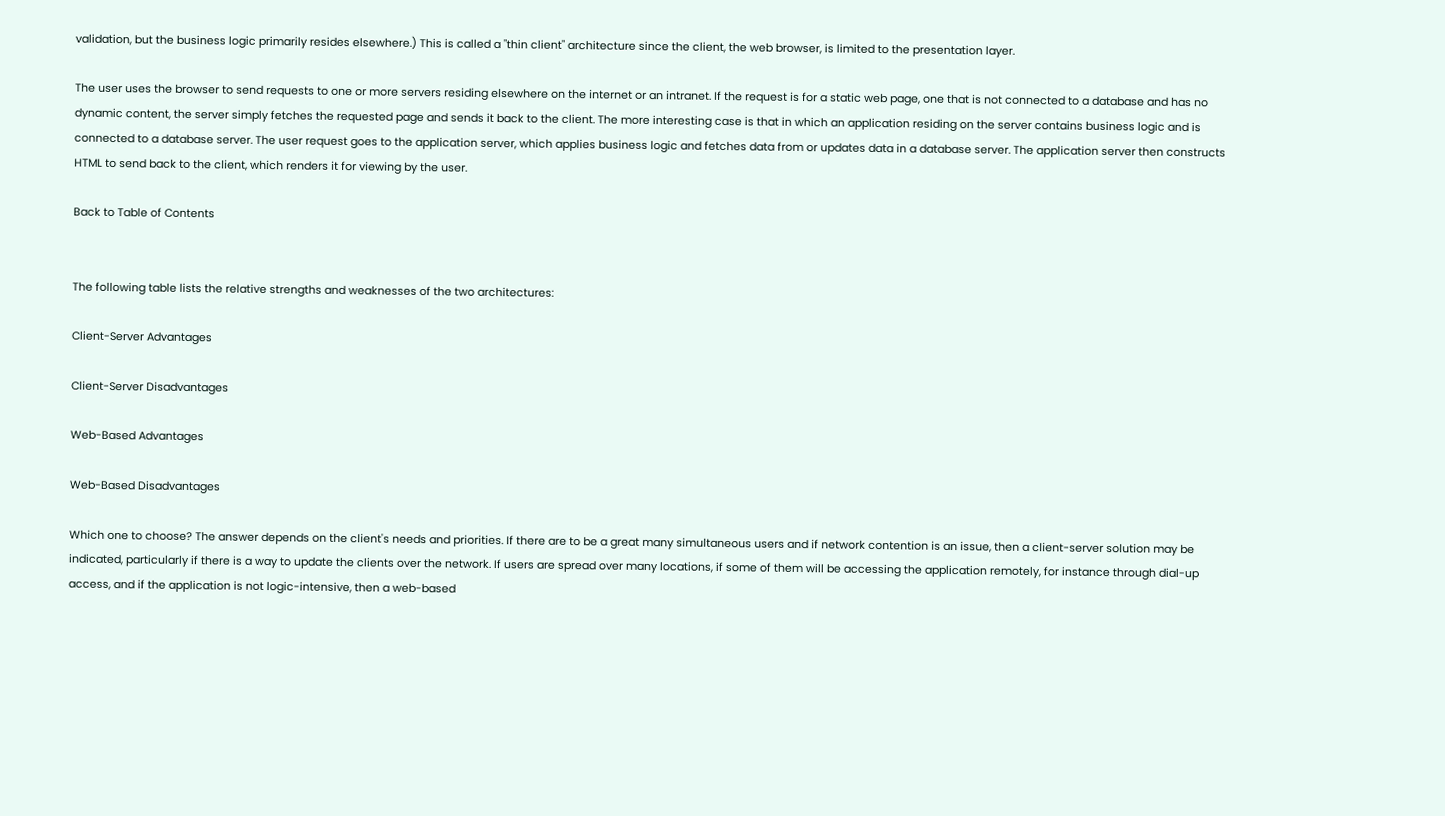validation, but the business logic primarily resides elsewhere.) This is called a "thin client" architecture since the client, the web browser, is limited to the presentation layer.

The user uses the browser to send requests to one or more servers residing elsewhere on the internet or an intranet. If the request is for a static web page, one that is not connected to a database and has no dynamic content, the server simply fetches the requested page and sends it back to the client. The more interesting case is that in which an application residing on the server contains business logic and is connected to a database server. The user request goes to the application server, which applies business logic and fetches data from or updates data in a database server. The application server then constructs HTML to send back to the client, which renders it for viewing by the user.

Back to Table of Contents


The following table lists the relative strengths and weaknesses of the two architectures:

Client-Server Advantages

Client-Server Disadvantages

Web-Based Advantages

Web-Based Disadvantages

Which one to choose? The answer depends on the client's needs and priorities. If there are to be a great many simultaneous users and if network contention is an issue, then a client-server solution may be indicated, particularly if there is a way to update the clients over the network. If users are spread over many locations, if some of them will be accessing the application remotely, for instance through dial-up access, and if the application is not logic-intensive, then a web-based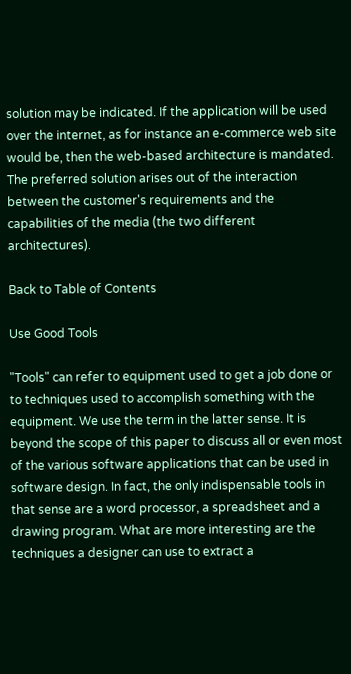solution may be indicated. If the application will be used over the internet, as for instance an e-commerce web site would be, then the web-based architecture is mandated. The preferred solution arises out of the interaction between the customer's requirements and the capabilities of the media (the two different architectures).

Back to Table of Contents

Use Good Tools

"Tools" can refer to equipment used to get a job done or to techniques used to accomplish something with the equipment. We use the term in the latter sense. It is beyond the scope of this paper to discuss all or even most of the various software applications that can be used in software design. In fact, the only indispensable tools in that sense are a word processor, a spreadsheet and a drawing program. What are more interesting are the techniques a designer can use to extract a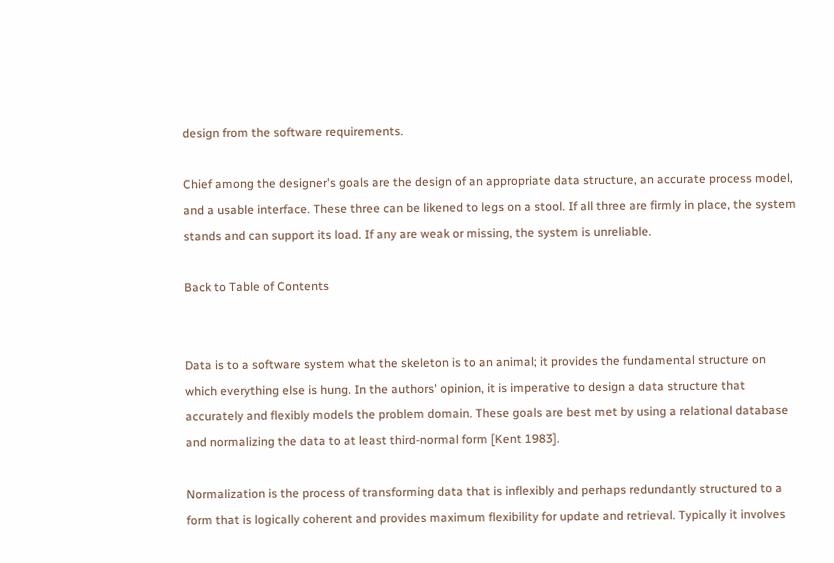design from the software requirements.

Chief among the designer's goals are the design of an appropriate data structure, an accurate process model, and a usable interface. These three can be likened to legs on a stool. If all three are firmly in place, the system stands and can support its load. If any are weak or missing, the system is unreliable.

Back to Table of Contents


Data is to a software system what the skeleton is to an animal; it provides the fundamental structure on which everything else is hung. In the authors' opinion, it is imperative to design a data structure that accurately and flexibly models the problem domain. These goals are best met by using a relational database and normalizing the data to at least third-normal form [Kent 1983].

Normalization is the process of transforming data that is inflexibly and perhaps redundantly structured to a form that is logically coherent and provides maximum flexibility for update and retrieval. Typically it involves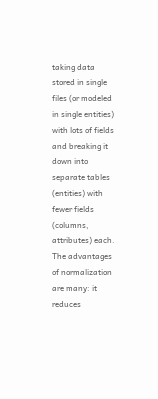taking data stored in single files (or modeled in single entities) with lots of fields and breaking it down into separate tables (entities) with fewer fields (columns, attributes) each. The advantages of normalization are many: it reduces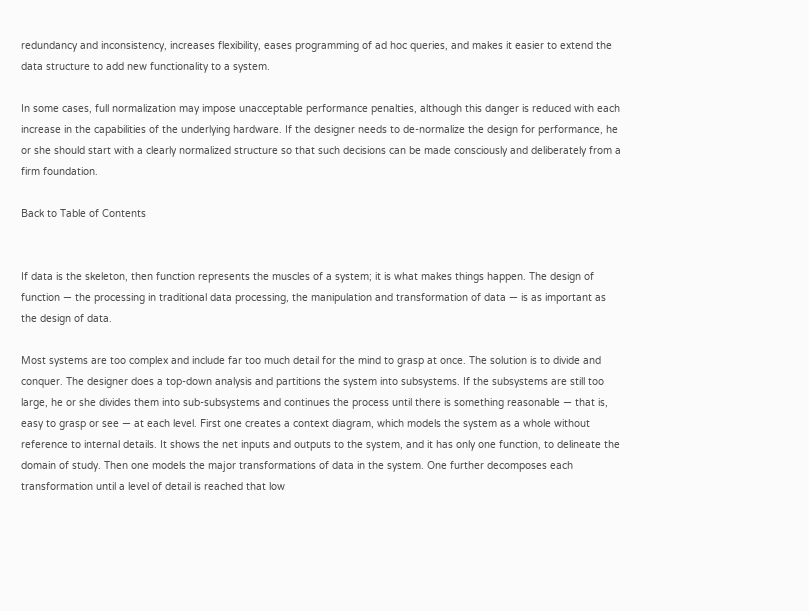redundancy and inconsistency, increases flexibility, eases programming of ad hoc queries, and makes it easier to extend the data structure to add new functionality to a system.

In some cases, full normalization may impose unacceptable performance penalties, although this danger is reduced with each increase in the capabilities of the underlying hardware. If the designer needs to de-normalize the design for performance, he or she should start with a clearly normalized structure so that such decisions can be made consciously and deliberately from a firm foundation.

Back to Table of Contents


If data is the skeleton, then function represents the muscles of a system; it is what makes things happen. The design of function — the processing in traditional data processing, the manipulation and transformation of data — is as important as the design of data.

Most systems are too complex and include far too much detail for the mind to grasp at once. The solution is to divide and conquer. The designer does a top-down analysis and partitions the system into subsystems. If the subsystems are still too large, he or she divides them into sub-subsystems and continues the process until there is something reasonable — that is, easy to grasp or see — at each level. First one creates a context diagram, which models the system as a whole without reference to internal details. It shows the net inputs and outputs to the system, and it has only one function, to delineate the domain of study. Then one models the major transformations of data in the system. One further decomposes each transformation until a level of detail is reached that low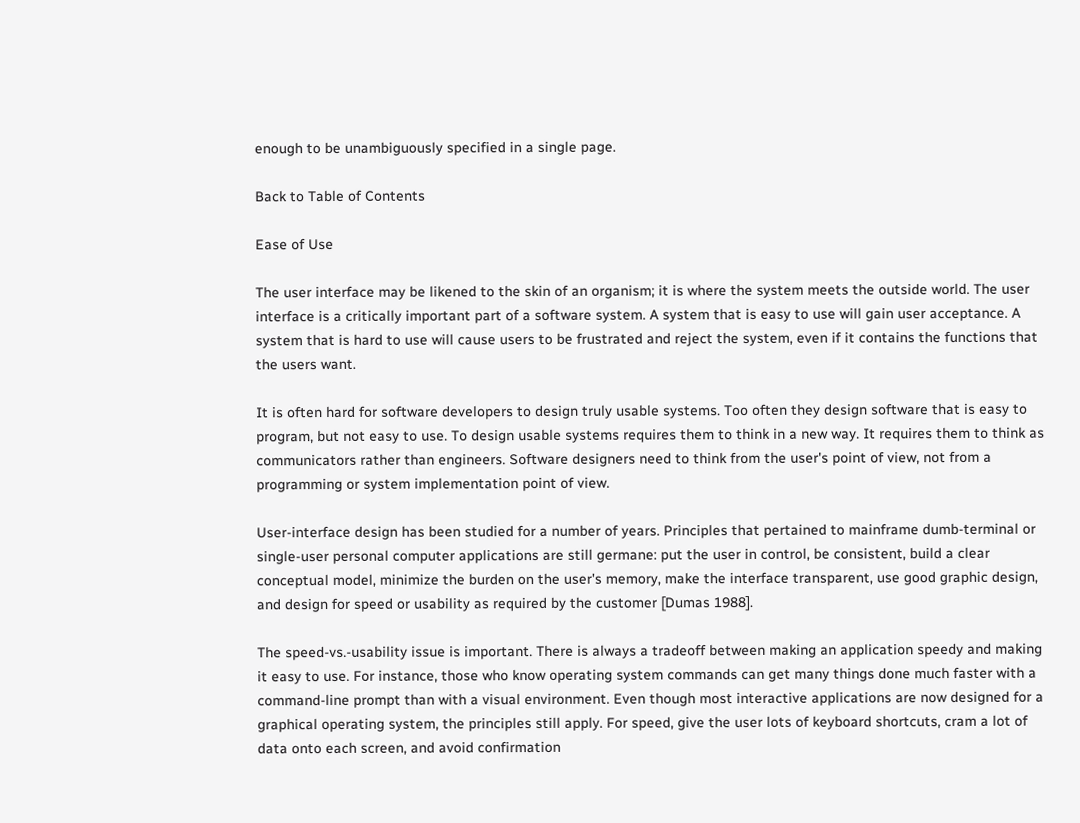enough to be unambiguously specified in a single page.

Back to Table of Contents

Ease of Use

The user interface may be likened to the skin of an organism; it is where the system meets the outside world. The user interface is a critically important part of a software system. A system that is easy to use will gain user acceptance. A system that is hard to use will cause users to be frustrated and reject the system, even if it contains the functions that the users want.

It is often hard for software developers to design truly usable systems. Too often they design software that is easy to program, but not easy to use. To design usable systems requires them to think in a new way. It requires them to think as communicators rather than engineers. Software designers need to think from the user's point of view, not from a programming or system implementation point of view.

User-interface design has been studied for a number of years. Principles that pertained to mainframe dumb-terminal or single-user personal computer applications are still germane: put the user in control, be consistent, build a clear conceptual model, minimize the burden on the user's memory, make the interface transparent, use good graphic design, and design for speed or usability as required by the customer [Dumas 1988].

The speed-vs.-usability issue is important. There is always a tradeoff between making an application speedy and making it easy to use. For instance, those who know operating system commands can get many things done much faster with a command-line prompt than with a visual environment. Even though most interactive applications are now designed for a graphical operating system, the principles still apply. For speed, give the user lots of keyboard shortcuts, cram a lot of data onto each screen, and avoid confirmation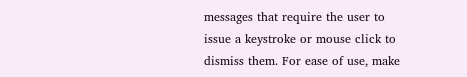messages that require the user to issue a keystroke or mouse click to dismiss them. For ease of use, make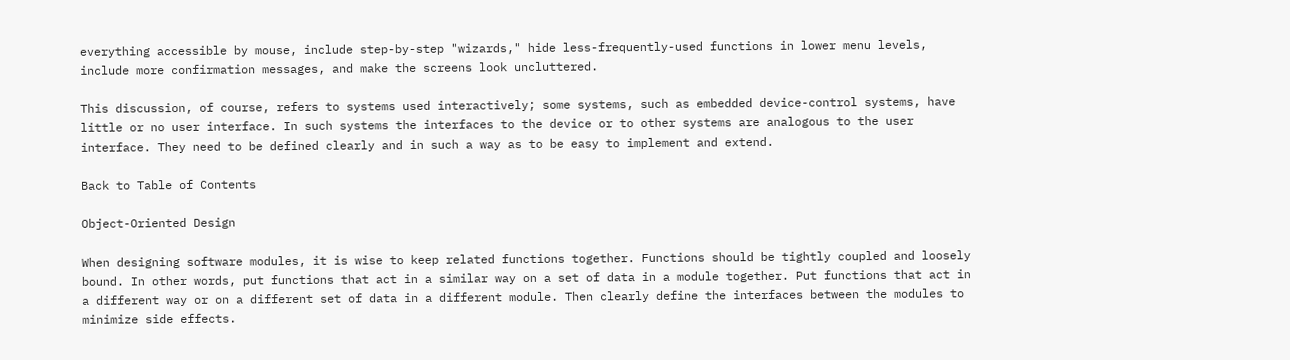everything accessible by mouse, include step-by-step "wizards," hide less-frequently-used functions in lower menu levels, include more confirmation messages, and make the screens look uncluttered.

This discussion, of course, refers to systems used interactively; some systems, such as embedded device-control systems, have little or no user interface. In such systems the interfaces to the device or to other systems are analogous to the user interface. They need to be defined clearly and in such a way as to be easy to implement and extend.

Back to Table of Contents

Object-Oriented Design

When designing software modules, it is wise to keep related functions together. Functions should be tightly coupled and loosely bound. In other words, put functions that act in a similar way on a set of data in a module together. Put functions that act in a different way or on a different set of data in a different module. Then clearly define the interfaces between the modules to minimize side effects.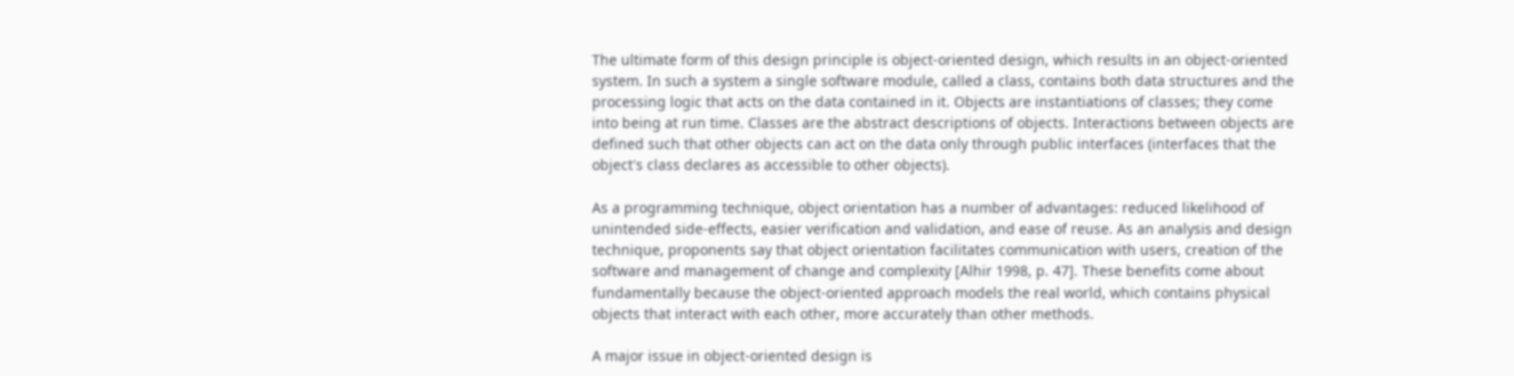The ultimate form of this design principle is object-oriented design, which results in an object-oriented system. In such a system a single software module, called a class, contains both data structures and the processing logic that acts on the data contained in it. Objects are instantiations of classes; they come into being at run time. Classes are the abstract descriptions of objects. Interactions between objects are defined such that other objects can act on the data only through public interfaces (interfaces that the object's class declares as accessible to other objects).

As a programming technique, object orientation has a number of advantages: reduced likelihood of unintended side-effects, easier verification and validation, and ease of reuse. As an analysis and design technique, proponents say that object orientation facilitates communication with users, creation of the software and management of change and complexity [Alhir 1998, p. 47]. These benefits come about fundamentally because the object-oriented approach models the real world, which contains physical objects that interact with each other, more accurately than other methods.

A major issue in object-oriented design is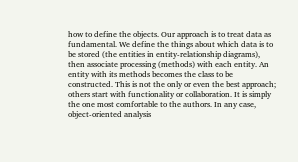how to define the objects. Our approach is to treat data as fundamental. We define the things about which data is to be stored (the entities in entity-relationship diagrams), then associate processing (methods) with each entity. An entity with its methods becomes the class to be constructed. This is not the only or even the best approach; others start with functionality or collaboration. It is simply the one most comfortable to the authors. In any case, object-oriented analysis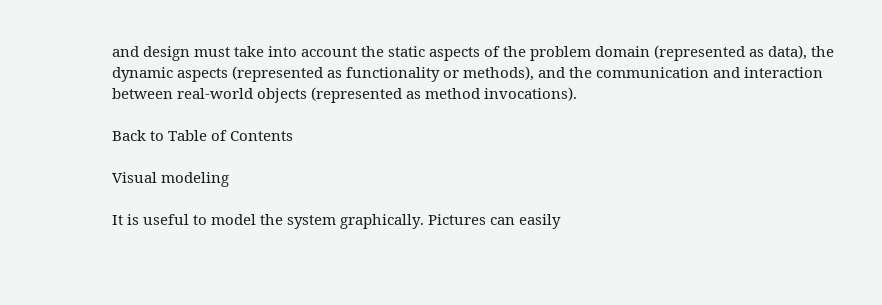and design must take into account the static aspects of the problem domain (represented as data), the dynamic aspects (represented as functionality or methods), and the communication and interaction between real-world objects (represented as method invocations).

Back to Table of Contents

Visual modeling

It is useful to model the system graphically. Pictures can easily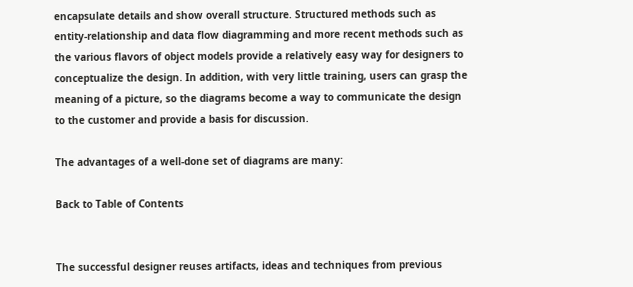encapsulate details and show overall structure. Structured methods such as entity-relationship and data flow diagramming and more recent methods such as the various flavors of object models provide a relatively easy way for designers to conceptualize the design. In addition, with very little training, users can grasp the meaning of a picture, so the diagrams become a way to communicate the design to the customer and provide a basis for discussion.

The advantages of a well-done set of diagrams are many:

Back to Table of Contents


The successful designer reuses artifacts, ideas and techniques from previous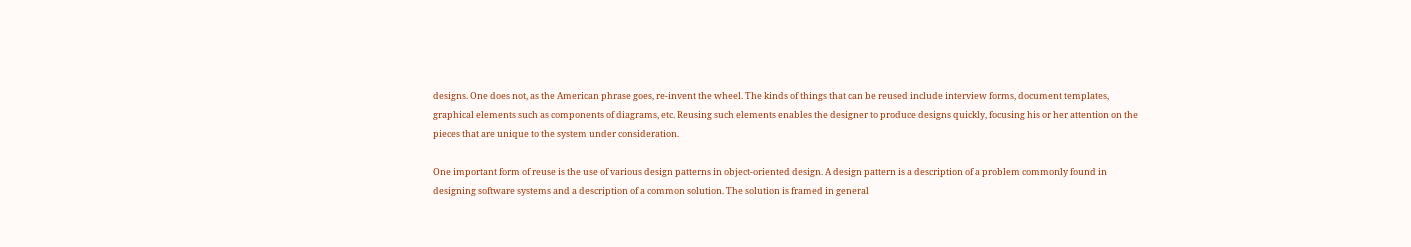designs. One does not, as the American phrase goes, re-invent the wheel. The kinds of things that can be reused include interview forms, document templates, graphical elements such as components of diagrams, etc. Reusing such elements enables the designer to produce designs quickly, focusing his or her attention on the pieces that are unique to the system under consideration.

One important form of reuse is the use of various design patterns in object-oriented design. A design pattern is a description of a problem commonly found in designing software systems and a description of a common solution. The solution is framed in general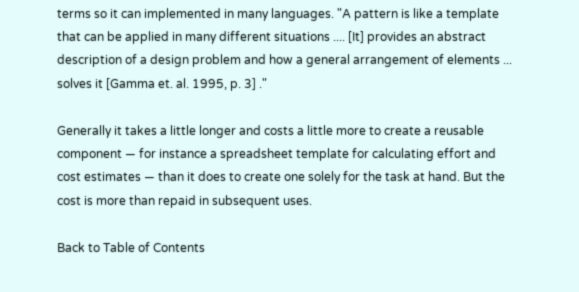terms so it can implemented in many languages. "A pattern is like a template that can be applied in many different situations .... [It] provides an abstract description of a design problem and how a general arrangement of elements ... solves it [Gamma et. al. 1995, p. 3] ."

Generally it takes a little longer and costs a little more to create a reusable component — for instance a spreadsheet template for calculating effort and cost estimates — than it does to create one solely for the task at hand. But the cost is more than repaid in subsequent uses.

Back to Table of Contents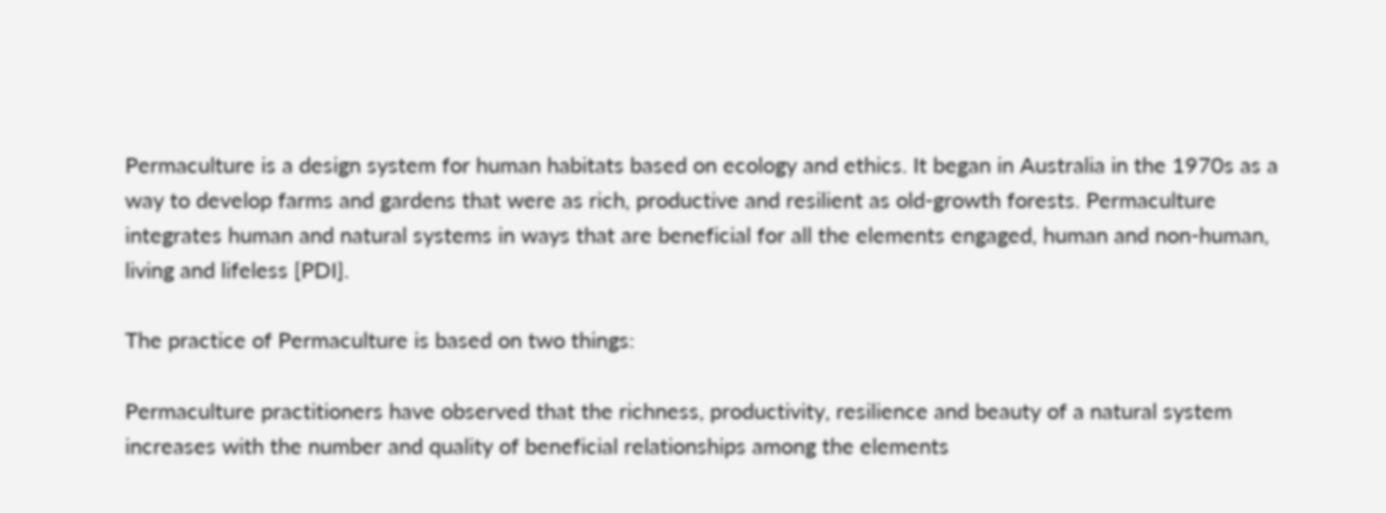Permaculture is a design system for human habitats based on ecology and ethics. It began in Australia in the 1970s as a way to develop farms and gardens that were as rich, productive and resilient as old-growth forests. Permaculture integrates human and natural systems in ways that are beneficial for all the elements engaged, human and non-human, living and lifeless [PDI].

The practice of Permaculture is based on two things:

Permaculture practitioners have observed that the richness, productivity, resilience and beauty of a natural system increases with the number and quality of beneficial relationships among the elements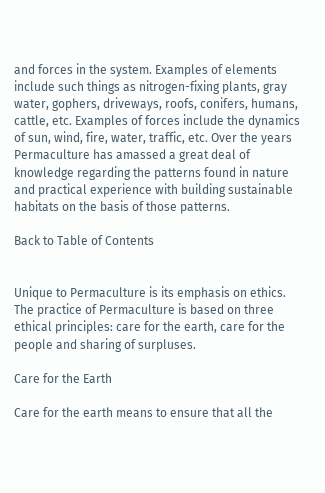and forces in the system. Examples of elements include such things as nitrogen-fixing plants, gray water, gophers, driveways, roofs, conifers, humans, cattle, etc. Examples of forces include the dynamics of sun, wind, fire, water, traffic, etc. Over the years Permaculture has amassed a great deal of knowledge regarding the patterns found in nature and practical experience with building sustainable habitats on the basis of those patterns.

Back to Table of Contents


Unique to Permaculture is its emphasis on ethics. The practice of Permaculture is based on three ethical principles: care for the earth, care for the people and sharing of surpluses.

Care for the Earth

Care for the earth means to ensure that all the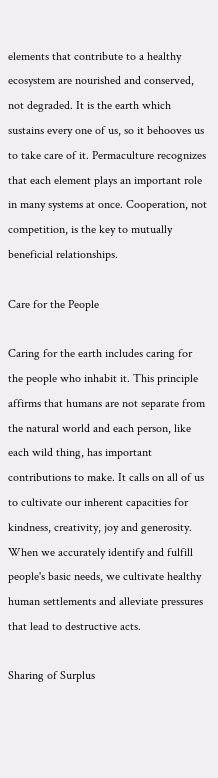elements that contribute to a healthy ecosystem are nourished and conserved, not degraded. It is the earth which sustains every one of us, so it behooves us to take care of it. Permaculture recognizes that each element plays an important role in many systems at once. Cooperation, not competition, is the key to mutually beneficial relationships.

Care for the People

Caring for the earth includes caring for the people who inhabit it. This principle affirms that humans are not separate from the natural world and each person, like each wild thing, has important contributions to make. It calls on all of us to cultivate our inherent capacities for kindness, creativity, joy and generosity. When we accurately identify and fulfill people's basic needs, we cultivate healthy human settlements and alleviate pressures that lead to destructive acts.

Sharing of Surplus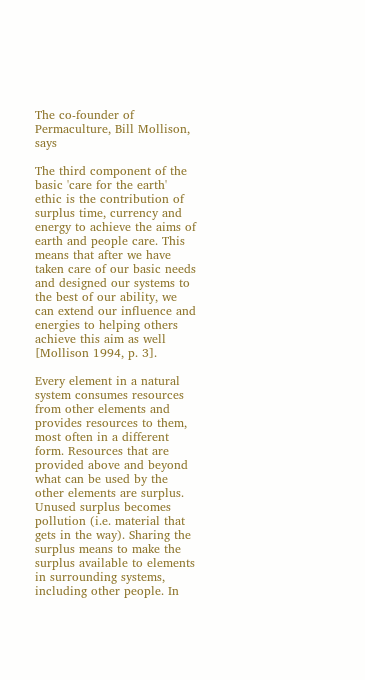The co-founder of Permaculture, Bill Mollison, says

The third component of the basic 'care for the earth' ethic is the contribution of surplus time, currency and energy to achieve the aims of earth and people care. This means that after we have taken care of our basic needs and designed our systems to the best of our ability, we can extend our influence and energies to helping others achieve this aim as well [Mollison 1994, p. 3].

Every element in a natural system consumes resources from other elements and provides resources to them, most often in a different form. Resources that are provided above and beyond what can be used by the other elements are surplus. Unused surplus becomes pollution (i.e. material that gets in the way). Sharing the surplus means to make the surplus available to elements in surrounding systems, including other people. In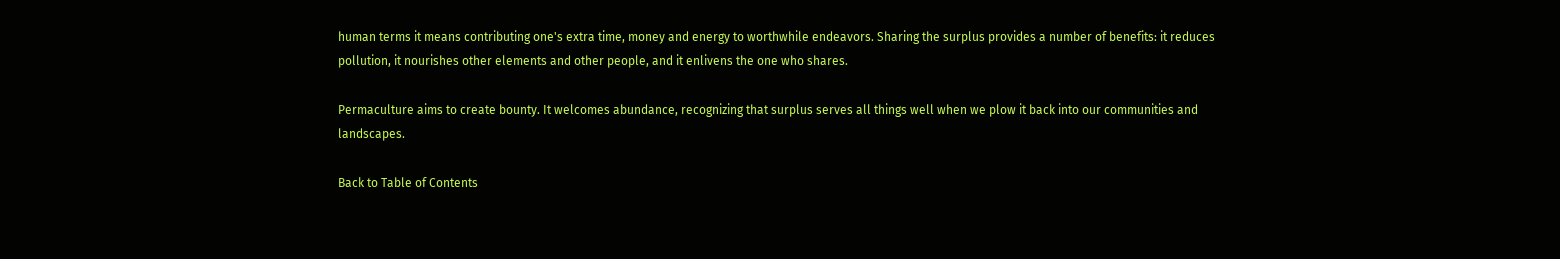human terms it means contributing one's extra time, money and energy to worthwhile endeavors. Sharing the surplus provides a number of benefits: it reduces pollution, it nourishes other elements and other people, and it enlivens the one who shares.

Permaculture aims to create bounty. It welcomes abundance, recognizing that surplus serves all things well when we plow it back into our communities and landscapes.

Back to Table of Contents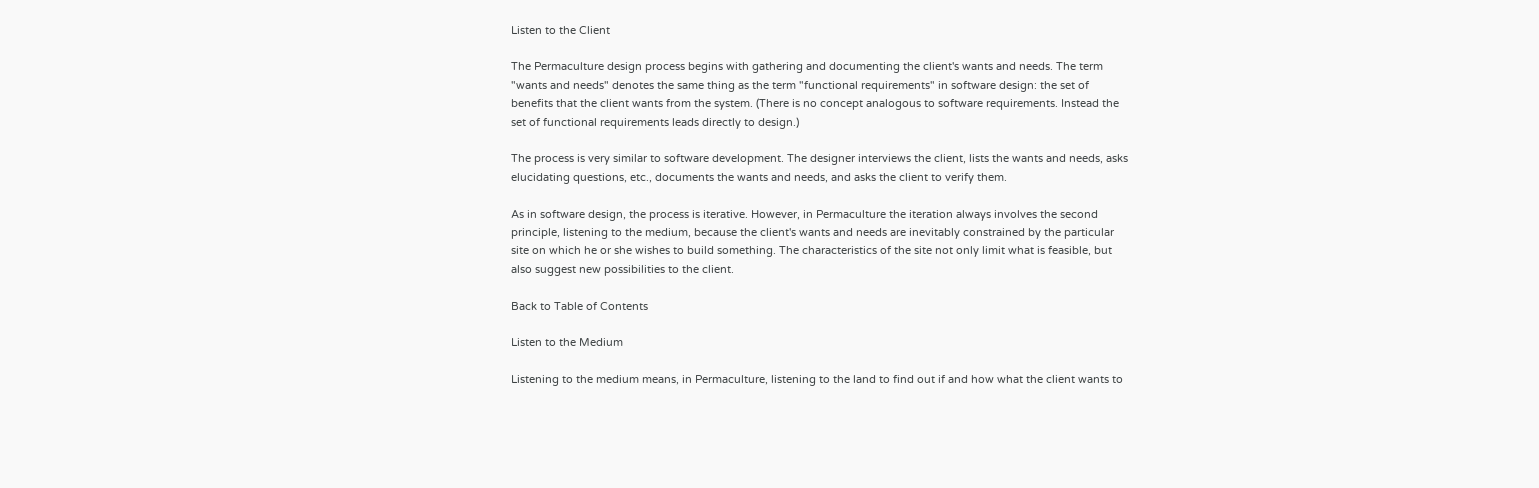Listen to the Client

The Permaculture design process begins with gathering and documenting the client's wants and needs. The term "wants and needs" denotes the same thing as the term "functional requirements" in software design: the set of benefits that the client wants from the system. (There is no concept analogous to software requirements. Instead the set of functional requirements leads directly to design.)

The process is very similar to software development. The designer interviews the client, lists the wants and needs, asks elucidating questions, etc., documents the wants and needs, and asks the client to verify them.

As in software design, the process is iterative. However, in Permaculture the iteration always involves the second principle, listening to the medium, because the client's wants and needs are inevitably constrained by the particular site on which he or she wishes to build something. The characteristics of the site not only limit what is feasible, but also suggest new possibilities to the client.

Back to Table of Contents

Listen to the Medium

Listening to the medium means, in Permaculture, listening to the land to find out if and how what the client wants to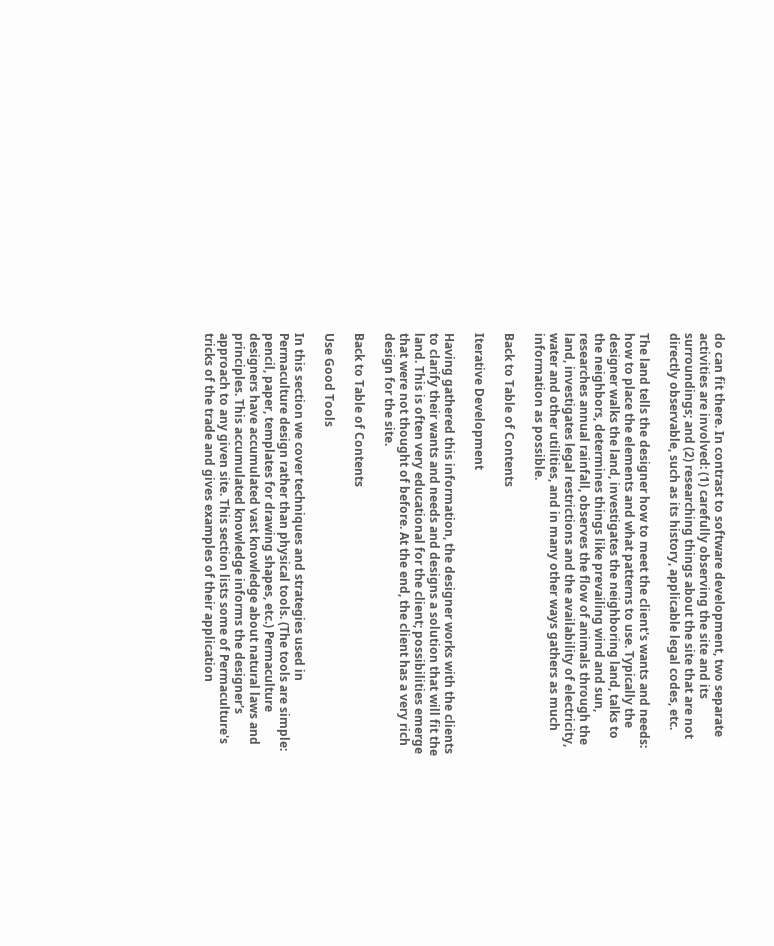do can fit there. In contrast to software development, two separate activities are involved: (1) carefully observing the site and its surroundings; and (2) researching things about the site that are not directly observable, such as its history, applicable legal codes, etc.

The land tells the designer how to meet the client's wants and needs: how to place the elements and what patterns to use. Typically the designer walks the land, investigates the neighboring land, talks to the neighbors, determines things like prevailing wind and sun, researches annual rainfall, observes the flow of animals through the land, investigates legal restrictions and the availability of electricity, water and other utilities, and in many other ways gathers as much information as possible.

Back to Table of Contents

Iterative Development

Having gathered this information, the designer works with the clients to clarify their wants and needs and designs a solution that will fit the land. This is often very educational for the client; possibilities emerge that were not thought of before. At the end, the client has a very rich design for the site.

Back to Table of Contents

Use Good Tools

In this section we cover techniques and strategies used in Permaculture design rather than physical tools. (The tools are simple: pencil, paper, templates for drawing shapes, etc.) Permaculture designers have accumulated vast knowledge about natural laws and principles. This accumulated knowledge informs the designer's approach to any given site. This section lists some of Permaculture's tricks of the trade and gives examples of their application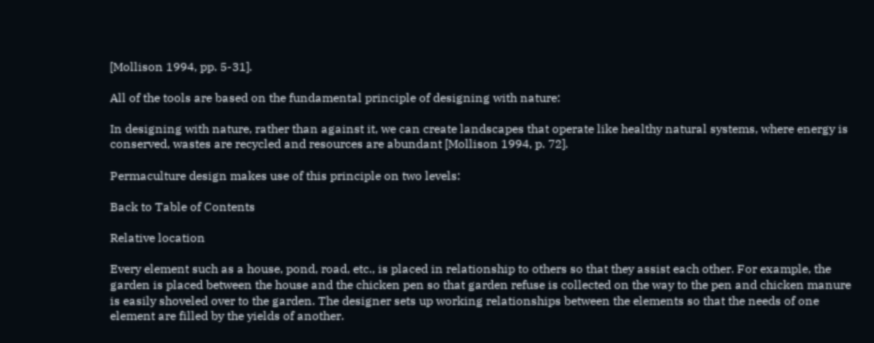[Mollison 1994, pp. 5-31].

All of the tools are based on the fundamental principle of designing with nature:

In designing with nature, rather than against it, we can create landscapes that operate like healthy natural systems, where energy is conserved, wastes are recycled and resources are abundant [Mollison 1994, p. 72].

Permaculture design makes use of this principle on two levels:

Back to Table of Contents

Relative location

Every element such as a house, pond, road, etc., is placed in relationship to others so that they assist each other. For example, the garden is placed between the house and the chicken pen so that garden refuse is collected on the way to the pen and chicken manure is easily shoveled over to the garden. The designer sets up working relationships between the elements so that the needs of one element are filled by the yields of another.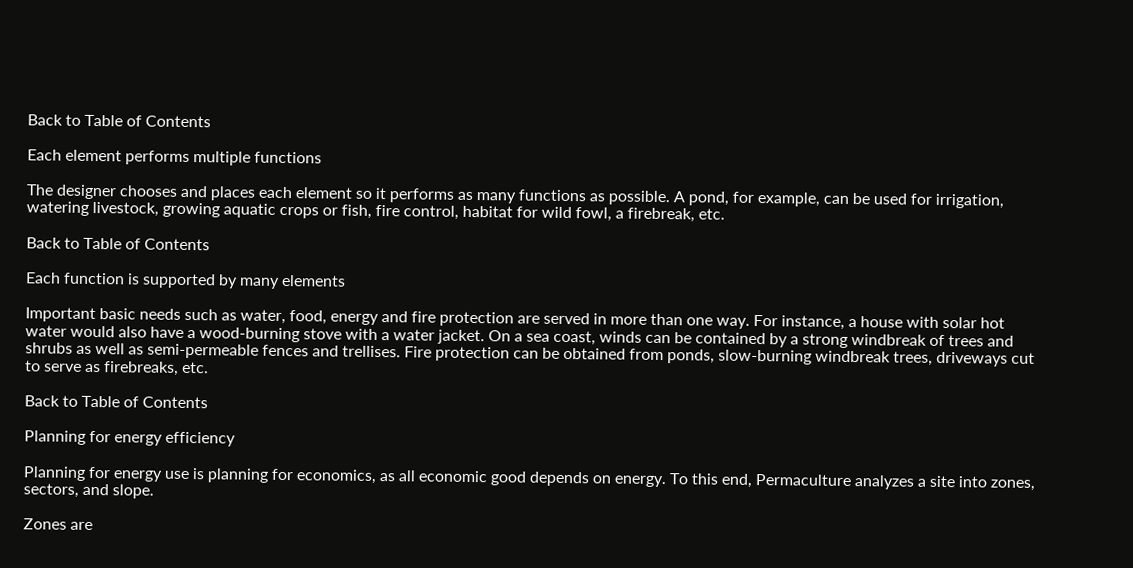Back to Table of Contents

Each element performs multiple functions

The designer chooses and places each element so it performs as many functions as possible. A pond, for example, can be used for irrigation, watering livestock, growing aquatic crops or fish, fire control, habitat for wild fowl, a firebreak, etc.

Back to Table of Contents

Each function is supported by many elements

Important basic needs such as water, food, energy and fire protection are served in more than one way. For instance, a house with solar hot water would also have a wood-burning stove with a water jacket. On a sea coast, winds can be contained by a strong windbreak of trees and shrubs as well as semi-permeable fences and trellises. Fire protection can be obtained from ponds, slow-burning windbreak trees, driveways cut to serve as firebreaks, etc.

Back to Table of Contents

Planning for energy efficiency

Planning for energy use is planning for economics, as all economic good depends on energy. To this end, Permaculture analyzes a site into zones, sectors, and slope.

Zones are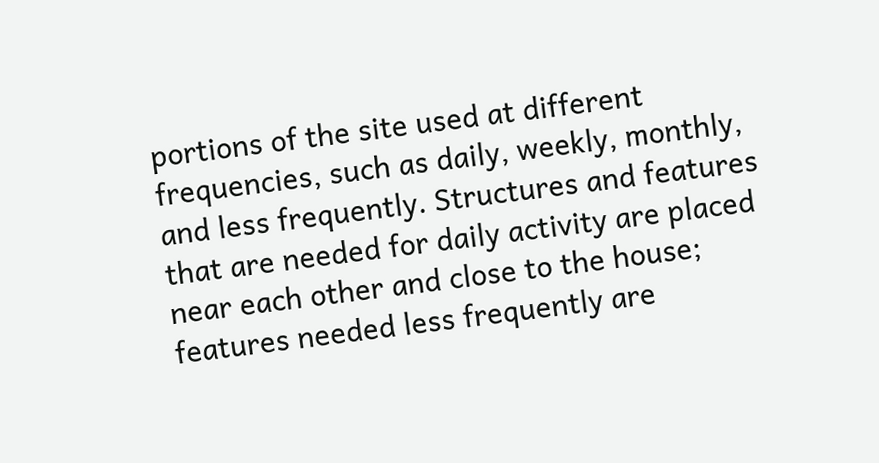portions of the site used at different frequencies, such as daily, weekly, monthly, and less frequently. Structures and features that are needed for daily activity are placed near each other and close to the house; features needed less frequently are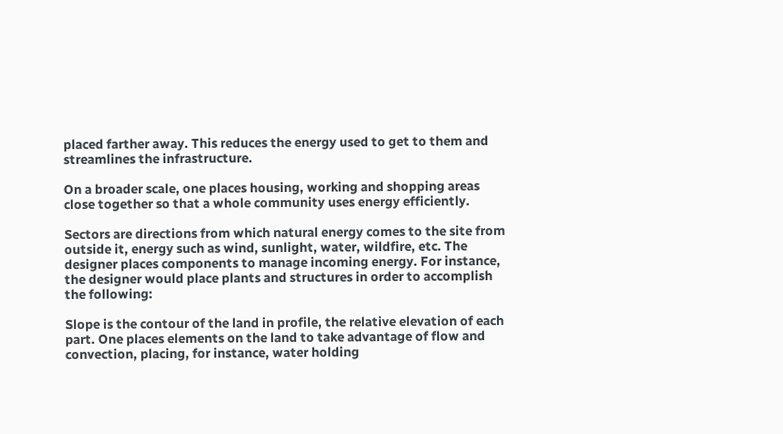placed farther away. This reduces the energy used to get to them and streamlines the infrastructure.

On a broader scale, one places housing, working and shopping areas close together so that a whole community uses energy efficiently.

Sectors are directions from which natural energy comes to the site from outside it, energy such as wind, sunlight, water, wildfire, etc. The designer places components to manage incoming energy. For instance, the designer would place plants and structures in order to accomplish the following:

Slope is the contour of the land in profile, the relative elevation of each part. One places elements on the land to take advantage of flow and convection, placing, for instance, water holding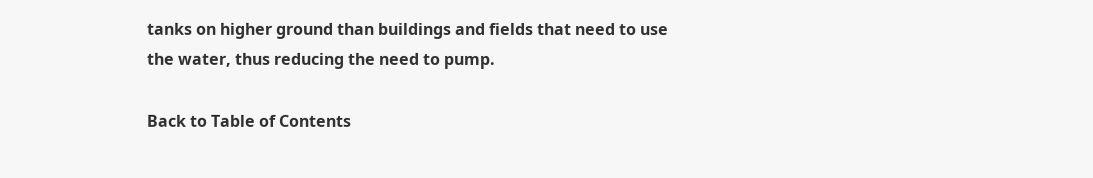tanks on higher ground than buildings and fields that need to use the water, thus reducing the need to pump.

Back to Table of Contents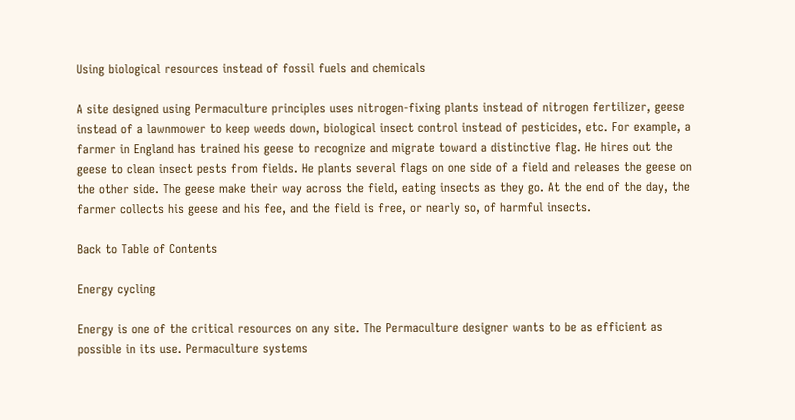Using biological resources instead of fossil fuels and chemicals

A site designed using Permaculture principles uses nitrogen-fixing plants instead of nitrogen fertilizer, geese instead of a lawnmower to keep weeds down, biological insect control instead of pesticides, etc. For example, a farmer in England has trained his geese to recognize and migrate toward a distinctive flag. He hires out the geese to clean insect pests from fields. He plants several flags on one side of a field and releases the geese on the other side. The geese make their way across the field, eating insects as they go. At the end of the day, the farmer collects his geese and his fee, and the field is free, or nearly so, of harmful insects.

Back to Table of Contents

Energy cycling

Energy is one of the critical resources on any site. The Permaculture designer wants to be as efficient as possible in its use. Permaculture systems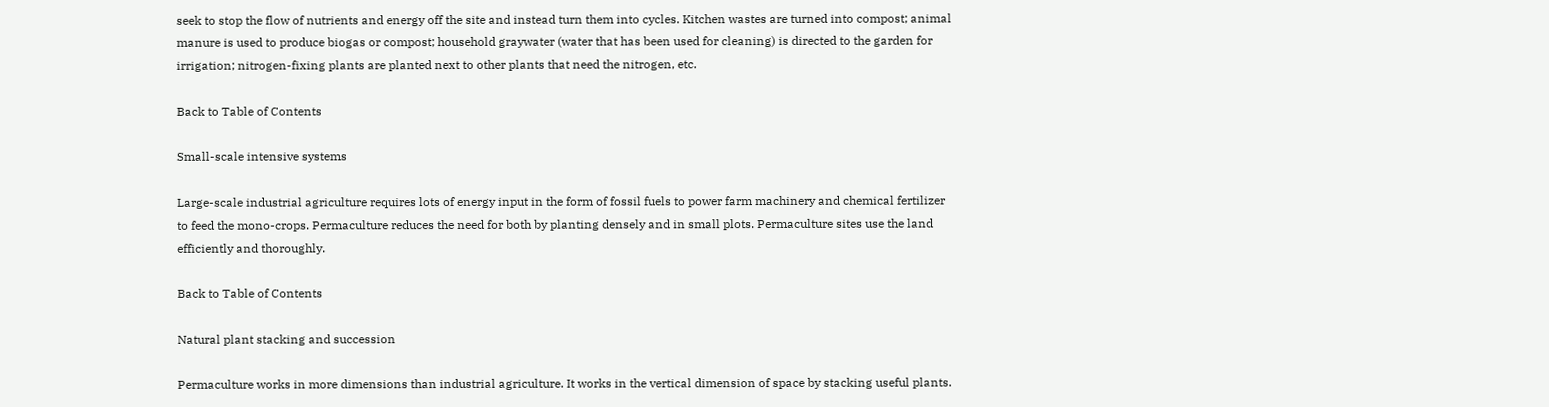seek to stop the flow of nutrients and energy off the site and instead turn them into cycles. Kitchen wastes are turned into compost; animal manure is used to produce biogas or compost; household graywater (water that has been used for cleaning) is directed to the garden for irrigation; nitrogen-fixing plants are planted next to other plants that need the nitrogen, etc.

Back to Table of Contents

Small-scale intensive systems

Large-scale industrial agriculture requires lots of energy input in the form of fossil fuels to power farm machinery and chemical fertilizer to feed the mono-crops. Permaculture reduces the need for both by planting densely and in small plots. Permaculture sites use the land efficiently and thoroughly.

Back to Table of Contents

Natural plant stacking and succession

Permaculture works in more dimensions than industrial agriculture. It works in the vertical dimension of space by stacking useful plants.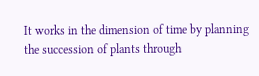It works in the dimension of time by planning the succession of plants through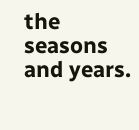the seasons and years.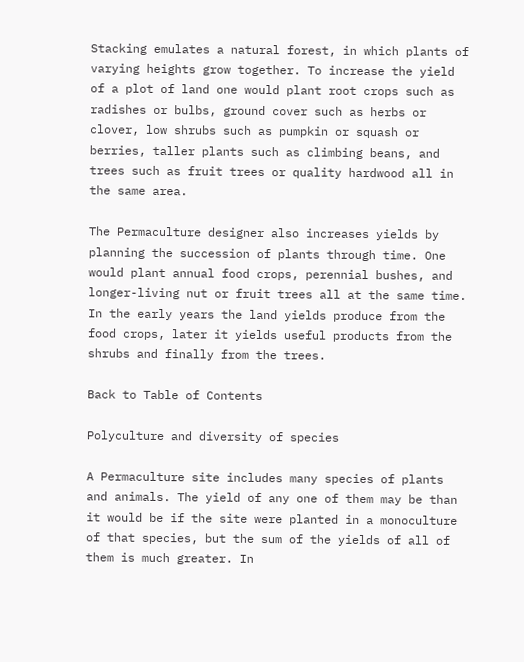Stacking emulates a natural forest, in which plants of varying heights grow together. To increase the yield of a plot of land one would plant root crops such as radishes or bulbs, ground cover such as herbs or clover, low shrubs such as pumpkin or squash or berries, taller plants such as climbing beans, and trees such as fruit trees or quality hardwood all in the same area.

The Permaculture designer also increases yields by planning the succession of plants through time. One would plant annual food crops, perennial bushes, and longer-living nut or fruit trees all at the same time. In the early years the land yields produce from the food crops, later it yields useful products from the shrubs and finally from the trees.

Back to Table of Contents

Polyculture and diversity of species

A Permaculture site includes many species of plants and animals. The yield of any one of them may be than it would be if the site were planted in a monoculture of that species, but the sum of the yields of all of them is much greater. In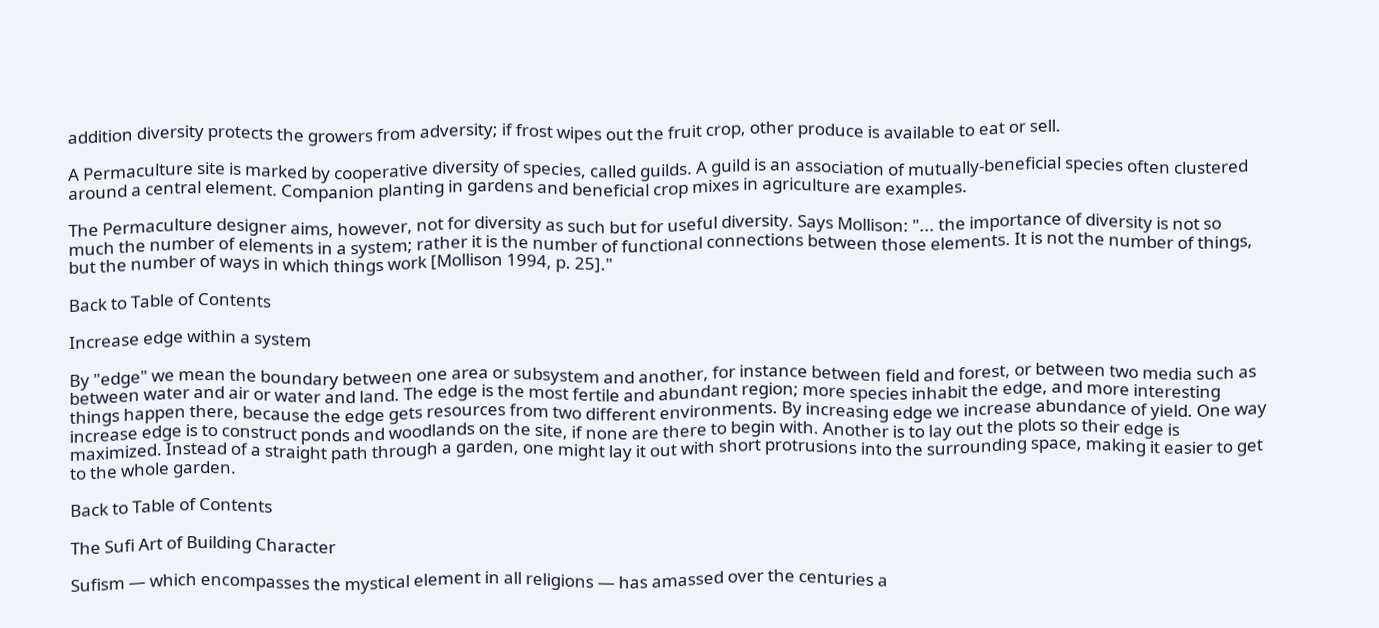addition diversity protects the growers from adversity; if frost wipes out the fruit crop, other produce is available to eat or sell.

A Permaculture site is marked by cooperative diversity of species, called guilds. A guild is an association of mutually-beneficial species often clustered around a central element. Companion planting in gardens and beneficial crop mixes in agriculture are examples.

The Permaculture designer aims, however, not for diversity as such but for useful diversity. Says Mollison: "... the importance of diversity is not so much the number of elements in a system; rather it is the number of functional connections between those elements. It is not the number of things, but the number of ways in which things work [Mollison 1994, p. 25]."

Back to Table of Contents

Increase edge within a system

By "edge" we mean the boundary between one area or subsystem and another, for instance between field and forest, or between two media such as between water and air or water and land. The edge is the most fertile and abundant region; more species inhabit the edge, and more interesting things happen there, because the edge gets resources from two different environments. By increasing edge we increase abundance of yield. One way increase edge is to construct ponds and woodlands on the site, if none are there to begin with. Another is to lay out the plots so their edge is maximized. Instead of a straight path through a garden, one might lay it out with short protrusions into the surrounding space, making it easier to get to the whole garden.

Back to Table of Contents

The Sufi Art of Building Character

Sufism — which encompasses the mystical element in all religions — has amassed over the centuries a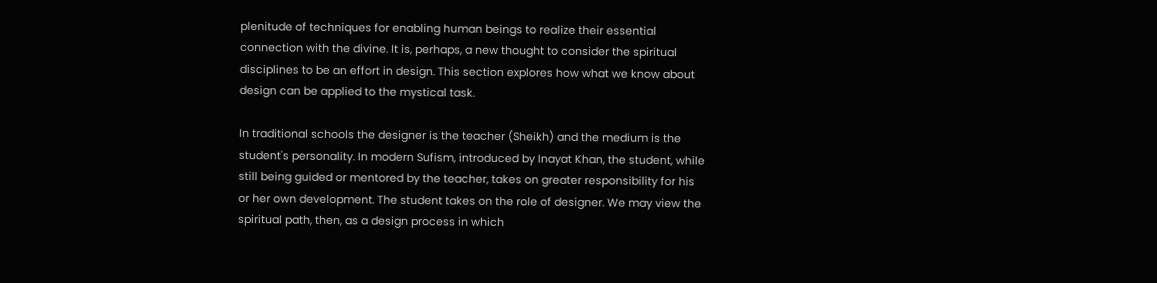plenitude of techniques for enabling human beings to realize their essential connection with the divine. It is, perhaps, a new thought to consider the spiritual disciplines to be an effort in design. This section explores how what we know about design can be applied to the mystical task.

In traditional schools the designer is the teacher (Sheikh) and the medium is the student's personality. In modern Sufism, introduced by Inayat Khan, the student, while still being guided or mentored by the teacher, takes on greater responsibility for his or her own development. The student takes on the role of designer. We may view the spiritual path, then, as a design process in which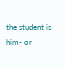the student is him- or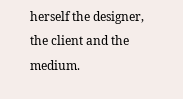herself the designer, the client and the medium.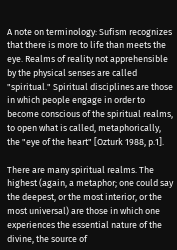A note on terminology: Sufism recognizes that there is more to life than meets the eye. Realms of reality not apprehensible by the physical senses are called "spiritual." Spiritual disciplines are those in which people engage in order to become conscious of the spiritual realms, to open what is called, metaphorically, the "eye of the heart" [Ozturk 1988, p.1].

There are many spiritual realms. The highest (again, a metaphor; one could say the deepest, or the most interior, or the most universal) are those in which one experiences the essential nature of the divine, the source of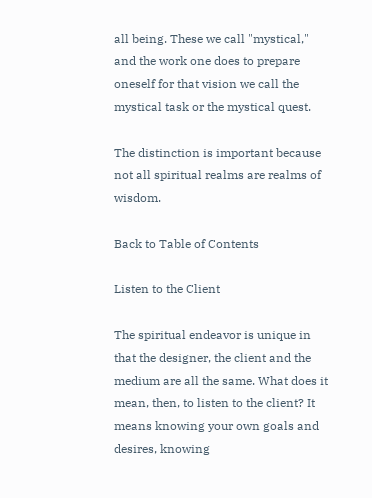all being. These we call "mystical," and the work one does to prepare oneself for that vision we call the mystical task or the mystical quest.

The distinction is important because not all spiritual realms are realms of wisdom.

Back to Table of Contents

Listen to the Client

The spiritual endeavor is unique in that the designer, the client and the medium are all the same. What does it mean, then, to listen to the client? It means knowing your own goals and desires, knowing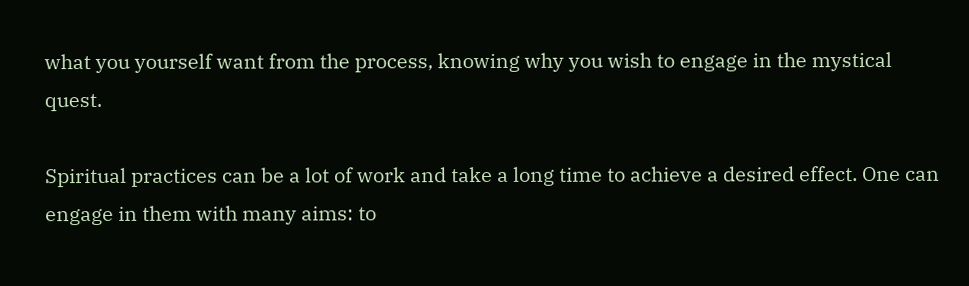what you yourself want from the process, knowing why you wish to engage in the mystical quest.

Spiritual practices can be a lot of work and take a long time to achieve a desired effect. One can engage in them with many aims: to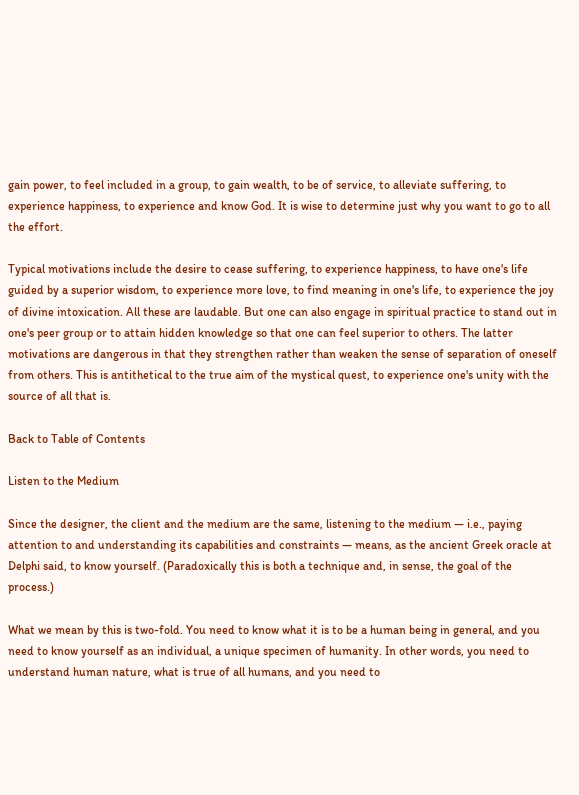gain power, to feel included in a group, to gain wealth, to be of service, to alleviate suffering, to experience happiness, to experience and know God. It is wise to determine just why you want to go to all the effort.

Typical motivations include the desire to cease suffering, to experience happiness, to have one's life guided by a superior wisdom, to experience more love, to find meaning in one's life, to experience the joy of divine intoxication. All these are laudable. But one can also engage in spiritual practice to stand out in one's peer group or to attain hidden knowledge so that one can feel superior to others. The latter motivations are dangerous in that they strengthen rather than weaken the sense of separation of oneself from others. This is antithetical to the true aim of the mystical quest, to experience one's unity with the source of all that is.

Back to Table of Contents

Listen to the Medium

Since the designer, the client and the medium are the same, listening to the medium — i.e., paying attention to and understanding its capabilities and constraints — means, as the ancient Greek oracle at Delphi said, to know yourself. (Paradoxically this is both a technique and, in sense, the goal of the process.)

What we mean by this is two-fold. You need to know what it is to be a human being in general, and you need to know yourself as an individual, a unique specimen of humanity. In other words, you need to understand human nature, what is true of all humans, and you need to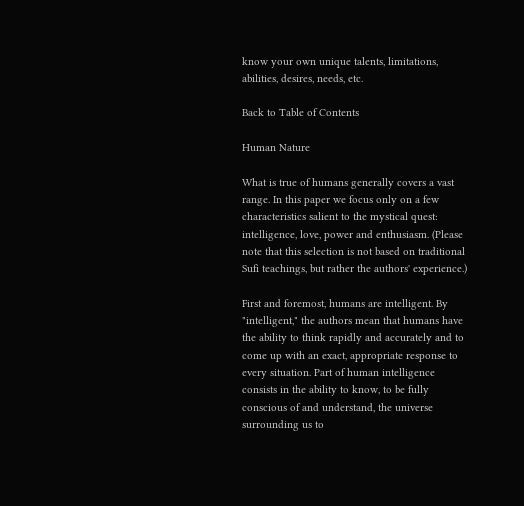know your own unique talents, limitations, abilities, desires, needs, etc.

Back to Table of Contents

Human Nature

What is true of humans generally covers a vast range. In this paper we focus only on a few characteristics salient to the mystical quest: intelligence, love, power and enthusiasm. (Please note that this selection is not based on traditional Sufi teachings, but rather the authors' experience.)

First and foremost, humans are intelligent. By "intelligent," the authors mean that humans have the ability to think rapidly and accurately and to come up with an exact, appropriate response to every situation. Part of human intelligence consists in the ability to know, to be fully conscious of and understand, the universe surrounding us to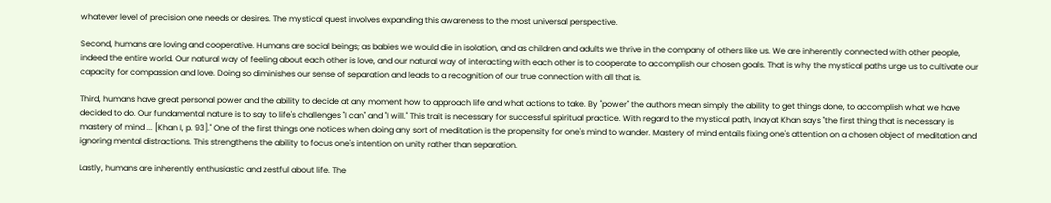whatever level of precision one needs or desires. The mystical quest involves expanding this awareness to the most universal perspective.

Second, humans are loving and cooperative. Humans are social beings; as babies we would die in isolation, and as children and adults we thrive in the company of others like us. We are inherently connected with other people, indeed the entire world. Our natural way of feeling about each other is love, and our natural way of interacting with each other is to cooperate to accomplish our chosen goals. That is why the mystical paths urge us to cultivate our capacity for compassion and love. Doing so diminishes our sense of separation and leads to a recognition of our true connection with all that is.

Third, humans have great personal power and the ability to decide at any moment how to approach life and what actions to take. By "power" the authors mean simply the ability to get things done, to accomplish what we have decided to do. Our fundamental nature is to say to life's challenges "I can" and "I will." This trait is necessary for successful spiritual practice. With regard to the mystical path, Inayat Khan says "the first thing that is necessary is mastery of mind ... [Khan I, p. 93]." One of the first things one notices when doing any sort of meditation is the propensity for one's mind to wander. Mastery of mind entails fixing one's attention on a chosen object of meditation and ignoring mental distractions. This strengthens the ability to focus one's intention on unity rather than separation.

Lastly, humans are inherently enthusiastic and zestful about life. The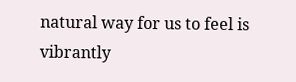natural way for us to feel is vibrantly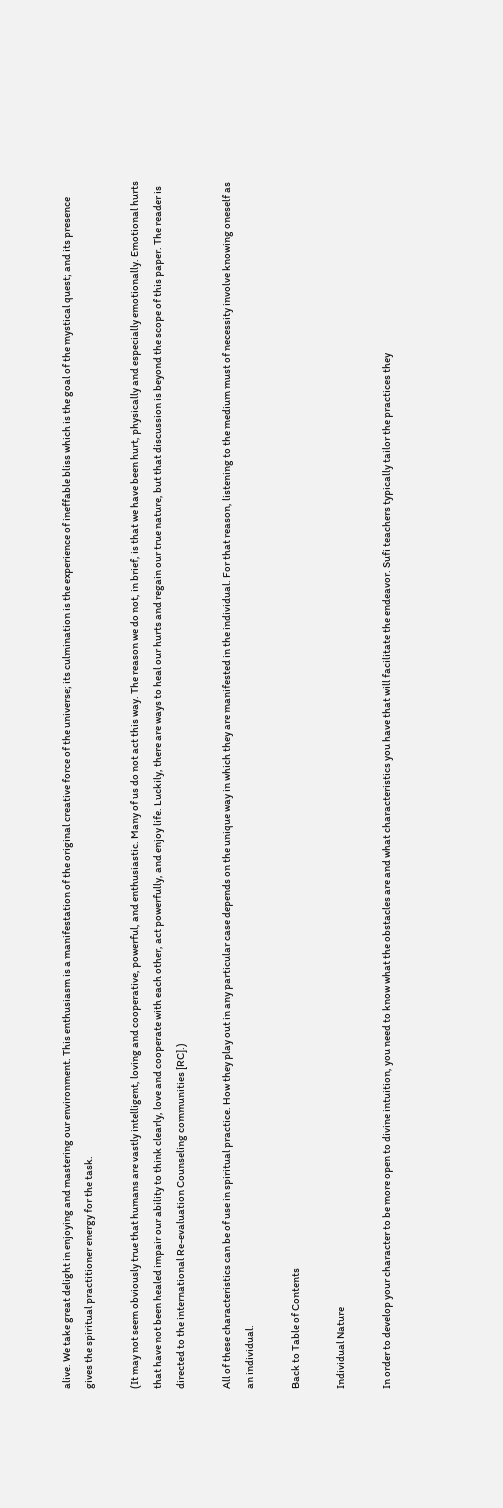alive. We take great delight in enjoying and mastering our environment. This enthusiasm is a manifestation of the original creative force of the universe; its culmination is the experience of ineffable bliss which is the goal of the mystical quest; and its presence gives the spiritual practitioner energy for the task.

(It may not seem obviously true that humans are vastly intelligent, loving and cooperative, powerful, and enthusiastic. Many of us do not act this way. The reason we do not, in brief, is that we have been hurt, physically and especially emotionally. Emotional hurts that have not been healed impair our ability to think clearly, love and cooperate with each other, act powerfully, and enjoy life. Luckily, there are ways to heal our hurts and regain our true nature, but that discussion is beyond the scope of this paper. The reader is directed to the international Re-evaluation Counseling communities [RC].)

All of these characteristics can be of use in spiritual practice. How they play out in any particular case depends on the unique way in which they are manifested in the individual. For that reason, listening to the medium must of necessity involve knowing oneself as an individual.

Back to Table of Contents

Individual Nature

In order to develop your character to be more open to divine intuition, you need to know what the obstacles are and what characteristics you have that will facilitate the endeavor. Sufi teachers typically tailor the practices they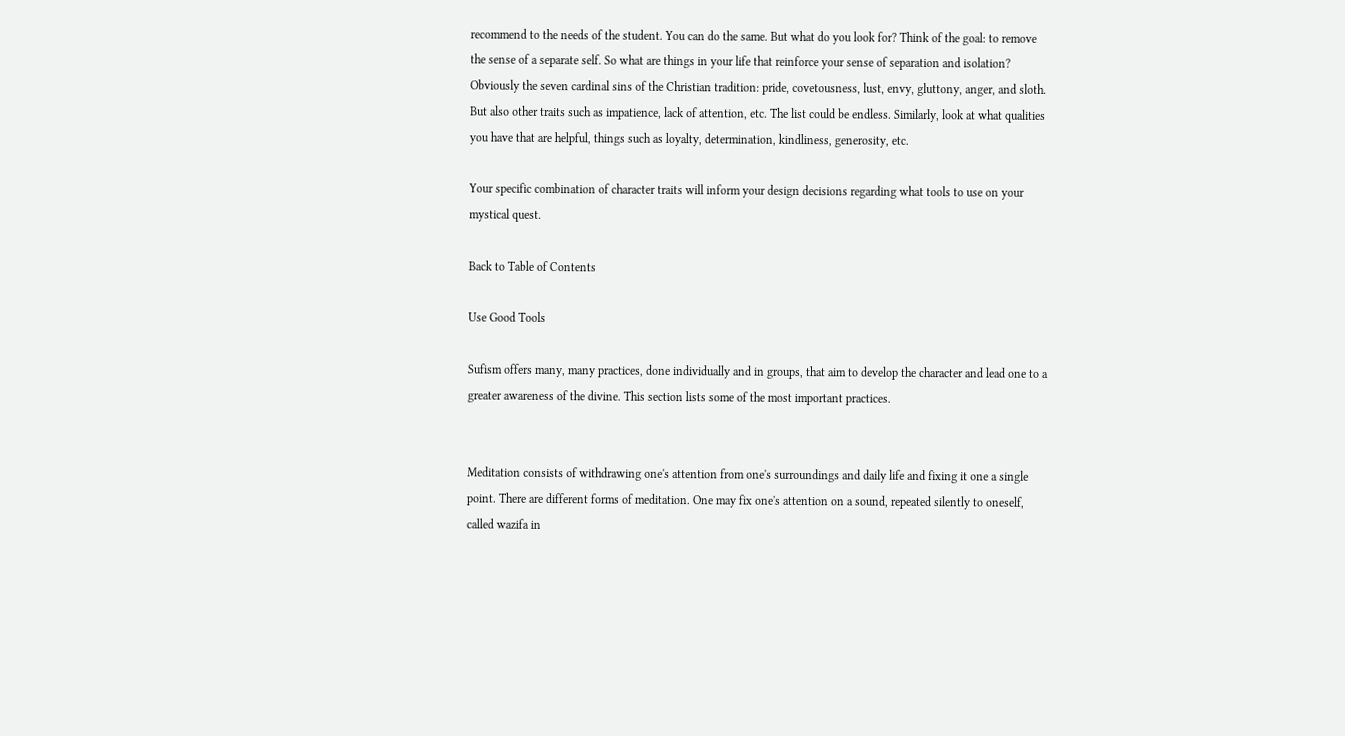recommend to the needs of the student. You can do the same. But what do you look for? Think of the goal: to remove the sense of a separate self. So what are things in your life that reinforce your sense of separation and isolation? Obviously the seven cardinal sins of the Christian tradition: pride, covetousness, lust, envy, gluttony, anger, and sloth. But also other traits such as impatience, lack of attention, etc. The list could be endless. Similarly, look at what qualities you have that are helpful, things such as loyalty, determination, kindliness, generosity, etc.

Your specific combination of character traits will inform your design decisions regarding what tools to use on your mystical quest.

Back to Table of Contents

Use Good Tools

Sufism offers many, many practices, done individually and in groups, that aim to develop the character and lead one to a greater awareness of the divine. This section lists some of the most important practices.


Meditation consists of withdrawing one's attention from one's surroundings and daily life and fixing it one a single point. There are different forms of meditation. One may fix one's attention on a sound, repeated silently to oneself, called wazifa in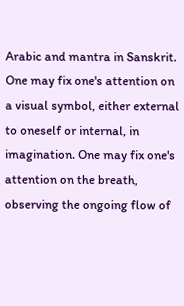Arabic and mantra in Sanskrit. One may fix one's attention on a visual symbol, either external to oneself or internal, in imagination. One may fix one's attention on the breath, observing the ongoing flow of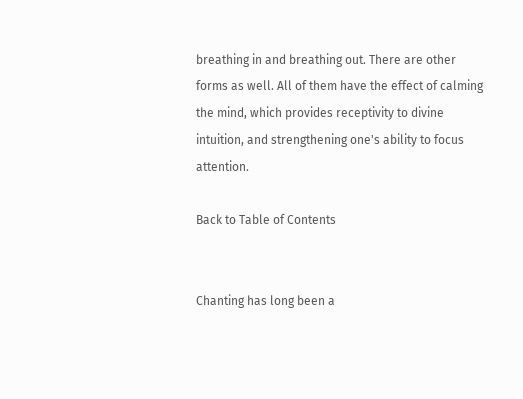breathing in and breathing out. There are other forms as well. All of them have the effect of calming the mind, which provides receptivity to divine intuition, and strengthening one's ability to focus attention.

Back to Table of Contents


Chanting has long been a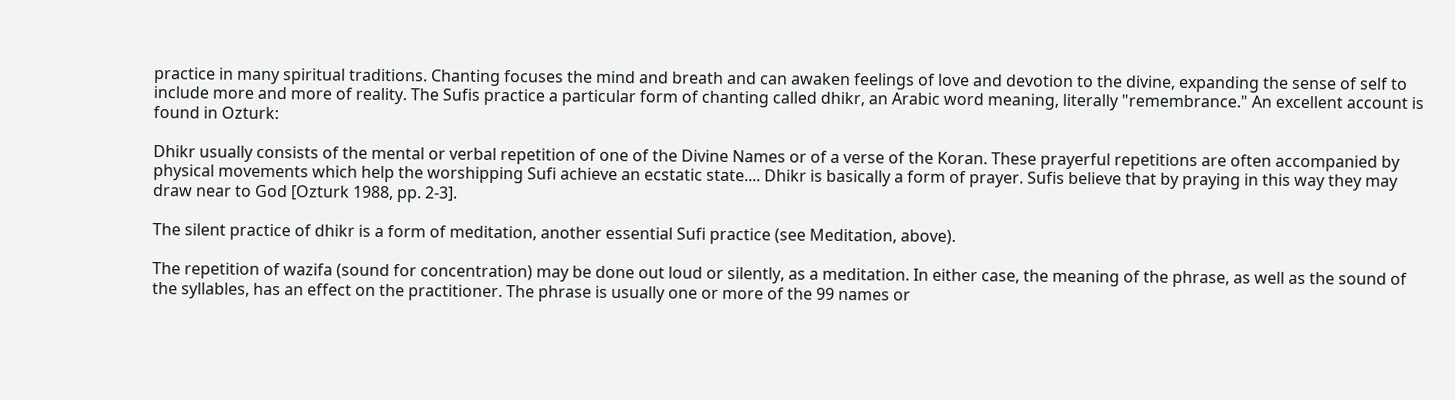practice in many spiritual traditions. Chanting focuses the mind and breath and can awaken feelings of love and devotion to the divine, expanding the sense of self to include more and more of reality. The Sufis practice a particular form of chanting called dhikr, an Arabic word meaning, literally "remembrance." An excellent account is found in Ozturk:

Dhikr usually consists of the mental or verbal repetition of one of the Divine Names or of a verse of the Koran. These prayerful repetitions are often accompanied by physical movements which help the worshipping Sufi achieve an ecstatic state.... Dhikr is basically a form of prayer. Sufis believe that by praying in this way they may draw near to God [Ozturk 1988, pp. 2-3].

The silent practice of dhikr is a form of meditation, another essential Sufi practice (see Meditation, above).

The repetition of wazifa (sound for concentration) may be done out loud or silently, as a meditation. In either case, the meaning of the phrase, as well as the sound of the syllables, has an effect on the practitioner. The phrase is usually one or more of the 99 names or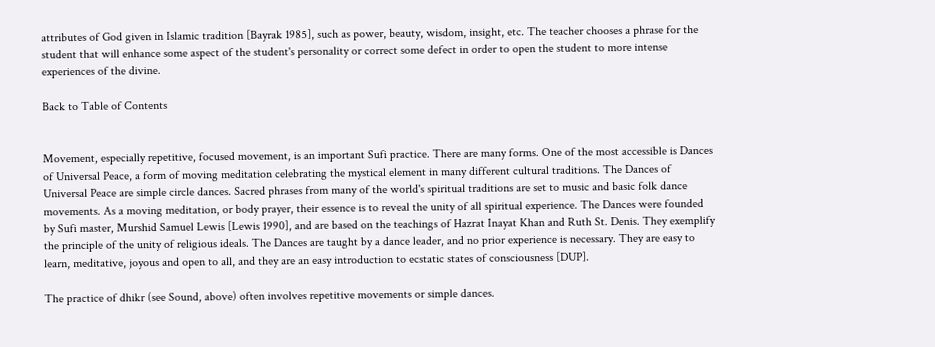attributes of God given in Islamic tradition [Bayrak 1985], such as power, beauty, wisdom, insight, etc. The teacher chooses a phrase for the student that will enhance some aspect of the student's personality or correct some defect in order to open the student to more intense experiences of the divine.

Back to Table of Contents


Movement, especially repetitive, focused movement, is an important Sufi practice. There are many forms. One of the most accessible is Dances of Universal Peace, a form of moving meditation celebrating the mystical element in many different cultural traditions. The Dances of Universal Peace are simple circle dances. Sacred phrases from many of the world's spiritual traditions are set to music and basic folk dance movements. As a moving meditation, or body prayer, their essence is to reveal the unity of all spiritual experience. The Dances were founded by Sufi master, Murshid Samuel Lewis [Lewis 1990], and are based on the teachings of Hazrat Inayat Khan and Ruth St. Denis. They exemplify the principle of the unity of religious ideals. The Dances are taught by a dance leader, and no prior experience is necessary. They are easy to learn, meditative, joyous and open to all, and they are an easy introduction to ecstatic states of consciousness [DUP].

The practice of dhikr (see Sound, above) often involves repetitive movements or simple dances.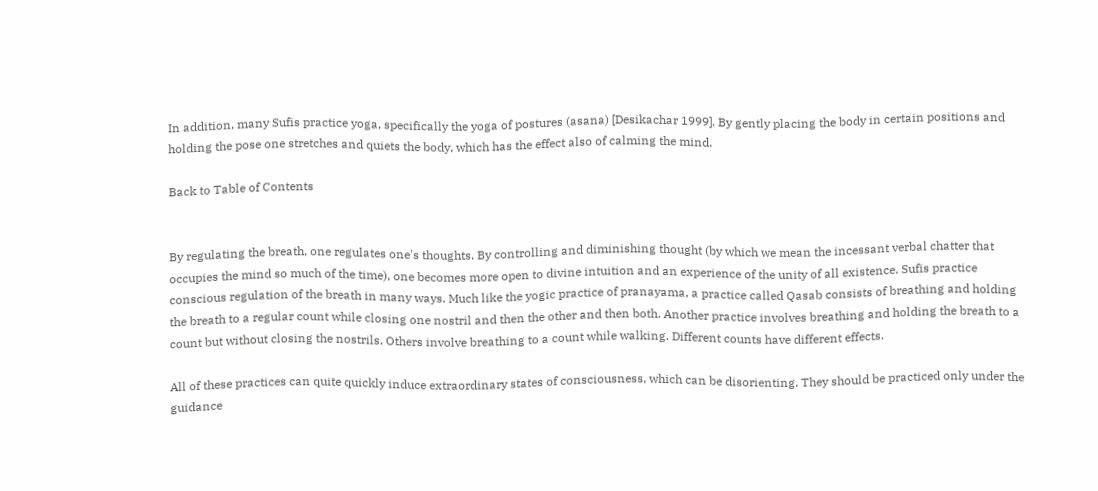In addition, many Sufis practice yoga, specifically the yoga of postures (asana) [Desikachar 1999]. By gently placing the body in certain positions and holding the pose one stretches and quiets the body, which has the effect also of calming the mind.

Back to Table of Contents


By regulating the breath, one regulates one's thoughts. By controlling and diminishing thought (by which we mean the incessant verbal chatter that occupies the mind so much of the time), one becomes more open to divine intuition and an experience of the unity of all existence. Sufis practice conscious regulation of the breath in many ways. Much like the yogic practice of pranayama, a practice called Qasab consists of breathing and holding the breath to a regular count while closing one nostril and then the other and then both. Another practice involves breathing and holding the breath to a count but without closing the nostrils. Others involve breathing to a count while walking. Different counts have different effects.

All of these practices can quite quickly induce extraordinary states of consciousness, which can be disorienting. They should be practiced only under the guidance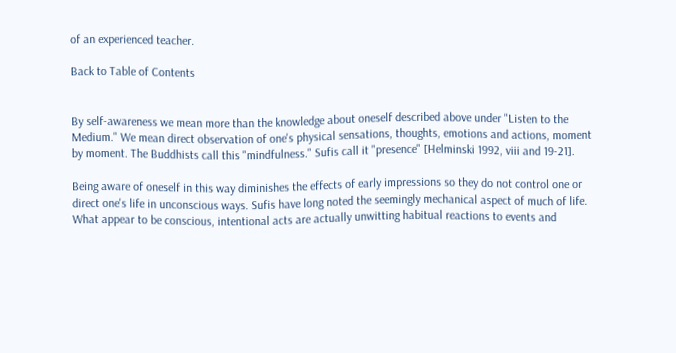of an experienced teacher.

Back to Table of Contents


By self-awareness we mean more than the knowledge about oneself described above under "Listen to the Medium." We mean direct observation of one's physical sensations, thoughts, emotions and actions, moment by moment. The Buddhists call this "mindfulness." Sufis call it "presence" [Helminski 1992, viii and 19-21].

Being aware of oneself in this way diminishes the effects of early impressions so they do not control one or direct one's life in unconscious ways. Sufis have long noted the seemingly mechanical aspect of much of life. What appear to be conscious, intentional acts are actually unwitting habitual reactions to events and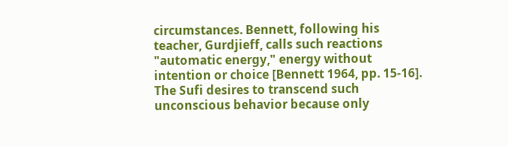circumstances. Bennett, following his teacher, Gurdjieff, calls such reactions "automatic energy," energy without intention or choice [Bennett 1964, pp. 15-16]. The Sufi desires to transcend such unconscious behavior because only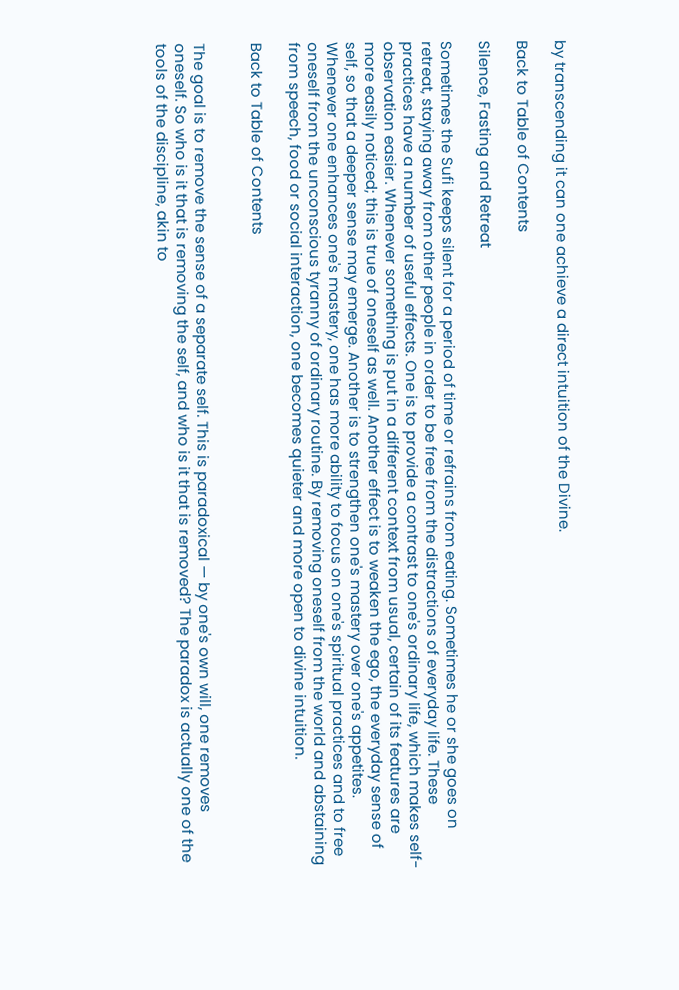by transcending it can one achieve a direct intuition of the Divine.

Back to Table of Contents

Silence, Fasting and Retreat

Sometimes the Sufi keeps silent for a period of time or refrains from eating. Sometimes he or she goes on retreat, staying away from other people in order to be free from the distractions of everyday life. These practices have a number of useful effects. One is to provide a contrast to one's ordinary life, which makes self-observation easier. Whenever something is put in a different context from usual, certain of its features are more easily noticed; this is true of oneself as well. Another effect is to weaken the ego, the everyday sense of self, so that a deeper sense may emerge. Another is to strengthen one's mastery over one's appetites. Whenever one enhances one's mastery, one has more ability to focus on one's spiritual practices and to free oneself from the unconscious tyranny of ordinary routine. By removing oneself from the world and abstaining from speech, food or social interaction, one becomes quieter and more open to divine intuition.

Back to Table of Contents


The goal is to remove the sense of a separate self. This is paradoxical — by one's own will, one removes oneself. So who is it that is removing the self, and who is it that is removed? The paradox is actually one of the tools of the discipline, akin to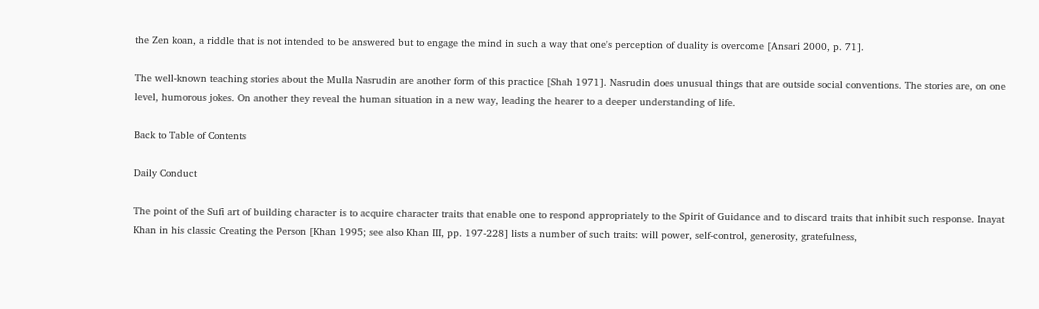the Zen koan, a riddle that is not intended to be answered but to engage the mind in such a way that one's perception of duality is overcome [Ansari 2000, p. 71].

The well-known teaching stories about the Mulla Nasrudin are another form of this practice [Shah 1971]. Nasrudin does unusual things that are outside social conventions. The stories are, on one level, humorous jokes. On another they reveal the human situation in a new way, leading the hearer to a deeper understanding of life.

Back to Table of Contents

Daily Conduct

The point of the Sufi art of building character is to acquire character traits that enable one to respond appropriately to the Spirit of Guidance and to discard traits that inhibit such response. Inayat Khan in his classic Creating the Person [Khan 1995; see also Khan III, pp. 197-228] lists a number of such traits: will power, self-control, generosity, gratefulness,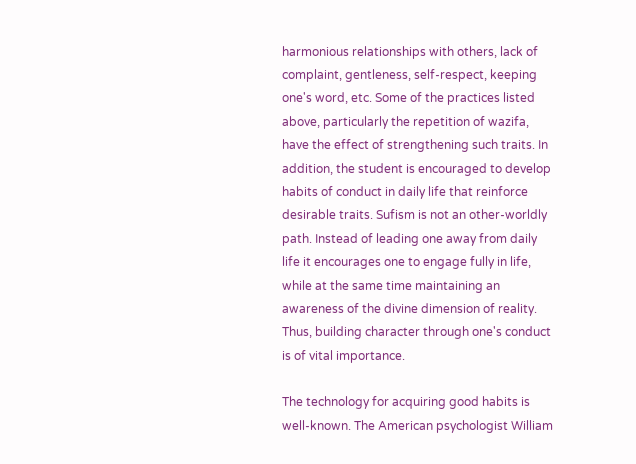harmonious relationships with others, lack of complaint, gentleness, self-respect, keeping one's word, etc. Some of the practices listed above, particularly the repetition of wazifa, have the effect of strengthening such traits. In addition, the student is encouraged to develop habits of conduct in daily life that reinforce desirable traits. Sufism is not an other-worldly path. Instead of leading one away from daily life it encourages one to engage fully in life, while at the same time maintaining an awareness of the divine dimension of reality. Thus, building character through one's conduct is of vital importance.

The technology for acquiring good habits is well-known. The American psychologist William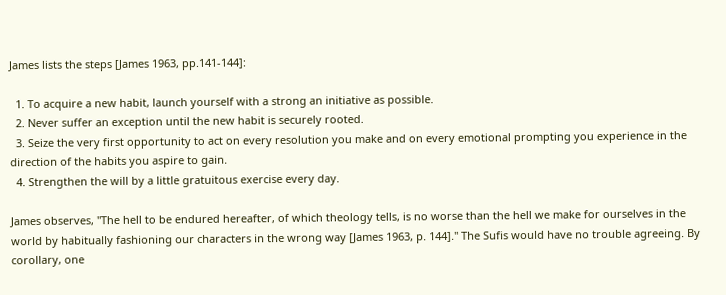James lists the steps [James 1963, pp.141-144]:

  1. To acquire a new habit, launch yourself with a strong an initiative as possible.
  2. Never suffer an exception until the new habit is securely rooted.
  3. Seize the very first opportunity to act on every resolution you make and on every emotional prompting you experience in the direction of the habits you aspire to gain.
  4. Strengthen the will by a little gratuitous exercise every day.

James observes, "The hell to be endured hereafter, of which theology tells, is no worse than the hell we make for ourselves in the world by habitually fashioning our characters in the wrong way [James 1963, p. 144]." The Sufis would have no trouble agreeing. By corollary, one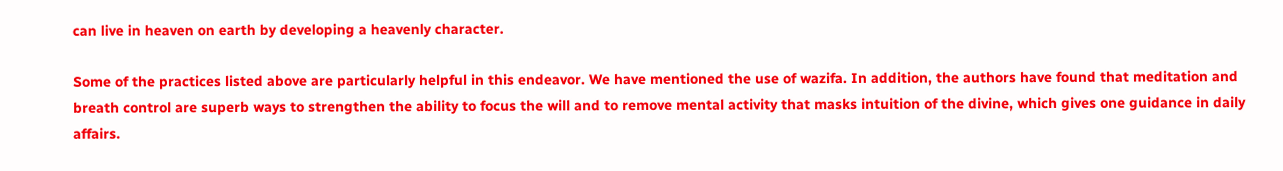can live in heaven on earth by developing a heavenly character.

Some of the practices listed above are particularly helpful in this endeavor. We have mentioned the use of wazifa. In addition, the authors have found that meditation and breath control are superb ways to strengthen the ability to focus the will and to remove mental activity that masks intuition of the divine, which gives one guidance in daily affairs.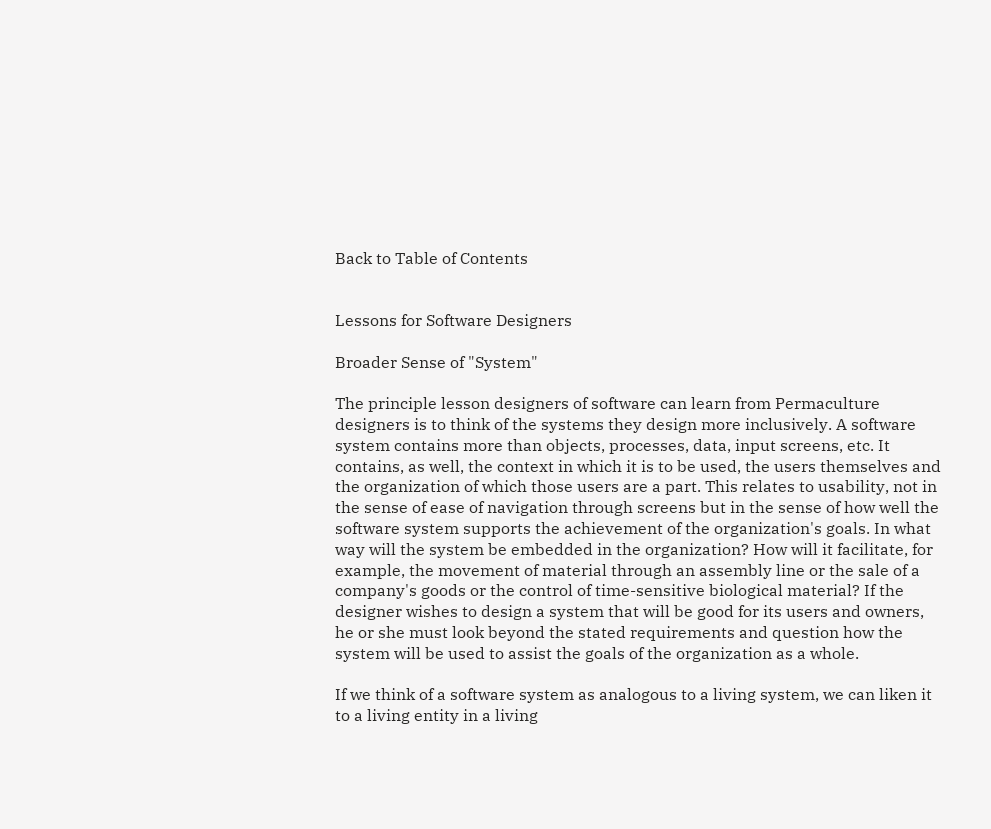Back to Table of Contents


Lessons for Software Designers

Broader Sense of "System"

The principle lesson designers of software can learn from Permaculture designers is to think of the systems they design more inclusively. A software system contains more than objects, processes, data, input screens, etc. It contains, as well, the context in which it is to be used, the users themselves and the organization of which those users are a part. This relates to usability, not in the sense of ease of navigation through screens but in the sense of how well the software system supports the achievement of the organization's goals. In what way will the system be embedded in the organization? How will it facilitate, for example, the movement of material through an assembly line or the sale of a company's goods or the control of time-sensitive biological material? If the designer wishes to design a system that will be good for its users and owners, he or she must look beyond the stated requirements and question how the system will be used to assist the goals of the organization as a whole.

If we think of a software system as analogous to a living system, we can liken it to a living entity in a living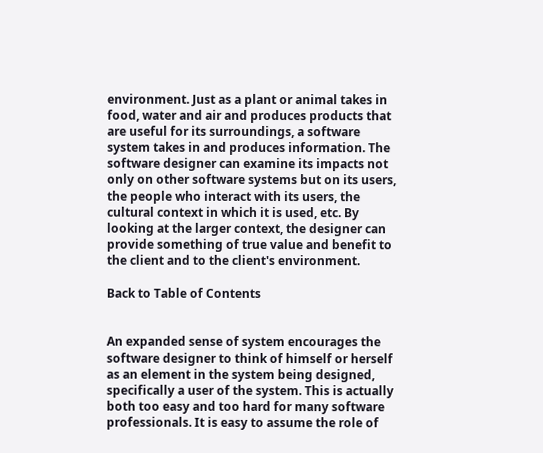environment. Just as a plant or animal takes in food, water and air and produces products that are useful for its surroundings, a software system takes in and produces information. The software designer can examine its impacts not only on other software systems but on its users, the people who interact with its users, the cultural context in which it is used, etc. By looking at the larger context, the designer can provide something of true value and benefit to the client and to the client's environment.

Back to Table of Contents


An expanded sense of system encourages the software designer to think of himself or herself as an element in the system being designed, specifically a user of the system. This is actually both too easy and too hard for many software professionals. It is easy to assume the role of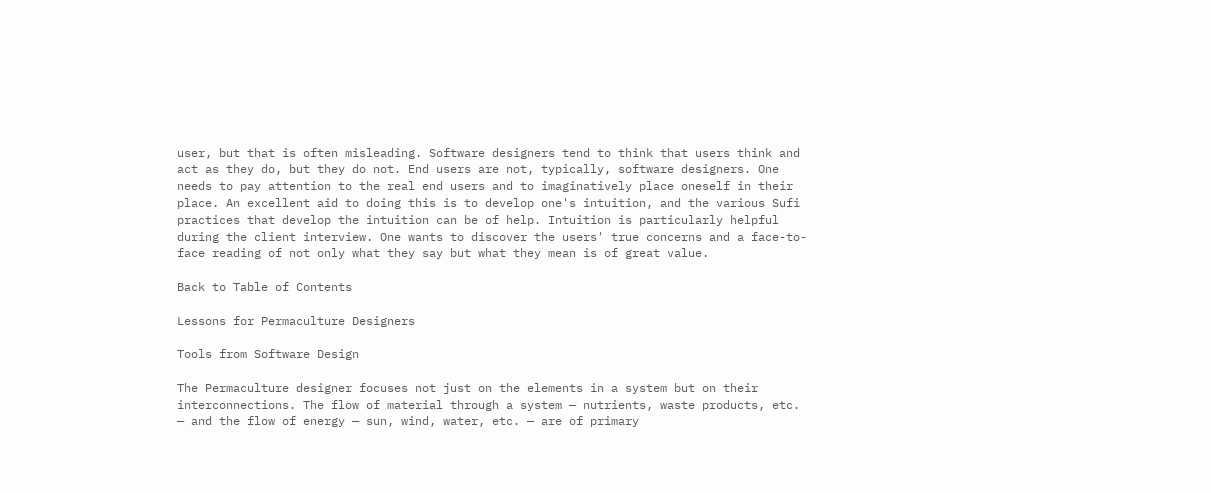user, but that is often misleading. Software designers tend to think that users think and act as they do, but they do not. End users are not, typically, software designers. One needs to pay attention to the real end users and to imaginatively place oneself in their place. An excellent aid to doing this is to develop one's intuition, and the various Sufi practices that develop the intuition can be of help. Intuition is particularly helpful during the client interview. One wants to discover the users' true concerns and a face-to-face reading of not only what they say but what they mean is of great value.

Back to Table of Contents

Lessons for Permaculture Designers

Tools from Software Design

The Permaculture designer focuses not just on the elements in a system but on their interconnections. The flow of material through a system — nutrients, waste products, etc. — and the flow of energy — sun, wind, water, etc. — are of primary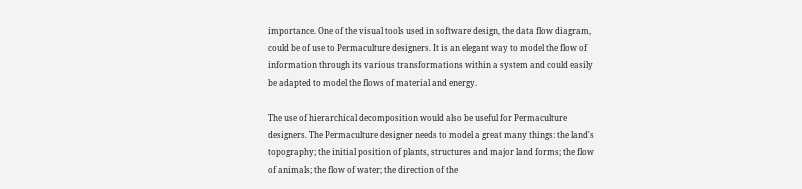importance. One of the visual tools used in software design, the data flow diagram, could be of use to Permaculture designers. It is an elegant way to model the flow of information through its various transformations within a system and could easily be adapted to model the flows of material and energy.

The use of hierarchical decomposition would also be useful for Permaculture designers. The Permaculture designer needs to model a great many things: the land's topography; the initial position of plants, structures and major land forms; the flow of animals; the flow of water; the direction of the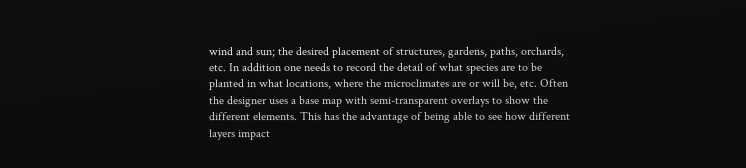wind and sun; the desired placement of structures, gardens, paths, orchards, etc. In addition one needs to record the detail of what species are to be planted in what locations, where the microclimates are or will be, etc. Often the designer uses a base map with semi-transparent overlays to show the different elements. This has the advantage of being able to see how different layers impact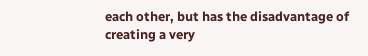each other, but has the disadvantage of creating a very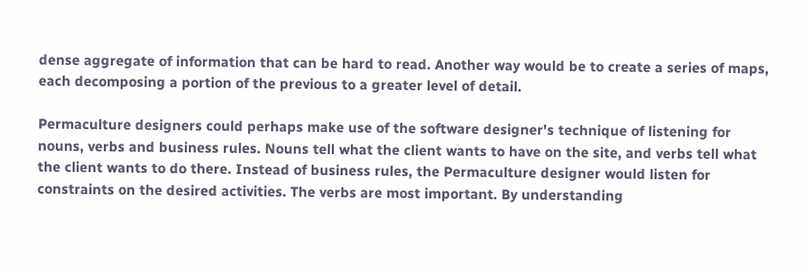dense aggregate of information that can be hard to read. Another way would be to create a series of maps, each decomposing a portion of the previous to a greater level of detail.

Permaculture designers could perhaps make use of the software designer's technique of listening for nouns, verbs and business rules. Nouns tell what the client wants to have on the site, and verbs tell what the client wants to do there. Instead of business rules, the Permaculture designer would listen for constraints on the desired activities. The verbs are most important. By understanding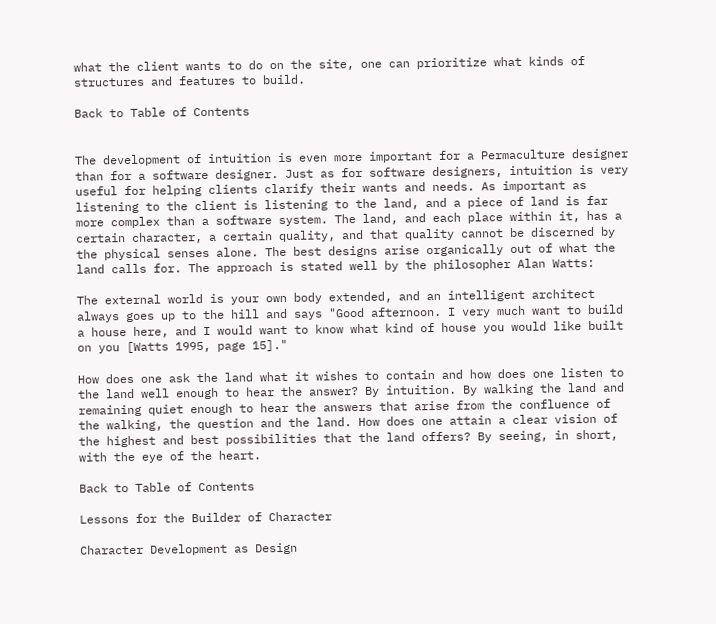what the client wants to do on the site, one can prioritize what kinds of structures and features to build.

Back to Table of Contents


The development of intuition is even more important for a Permaculture designer than for a software designer. Just as for software designers, intuition is very useful for helping clients clarify their wants and needs. As important as listening to the client is listening to the land, and a piece of land is far more complex than a software system. The land, and each place within it, has a certain character, a certain quality, and that quality cannot be discerned by the physical senses alone. The best designs arise organically out of what the land calls for. The approach is stated well by the philosopher Alan Watts:

The external world is your own body extended, and an intelligent architect always goes up to the hill and says "Good afternoon. I very much want to build a house here, and I would want to know what kind of house you would like built on you [Watts 1995, page 15]."

How does one ask the land what it wishes to contain and how does one listen to the land well enough to hear the answer? By intuition. By walking the land and remaining quiet enough to hear the answers that arise from the confluence of the walking, the question and the land. How does one attain a clear vision of the highest and best possibilities that the land offers? By seeing, in short, with the eye of the heart.

Back to Table of Contents

Lessons for the Builder of Character

Character Development as Design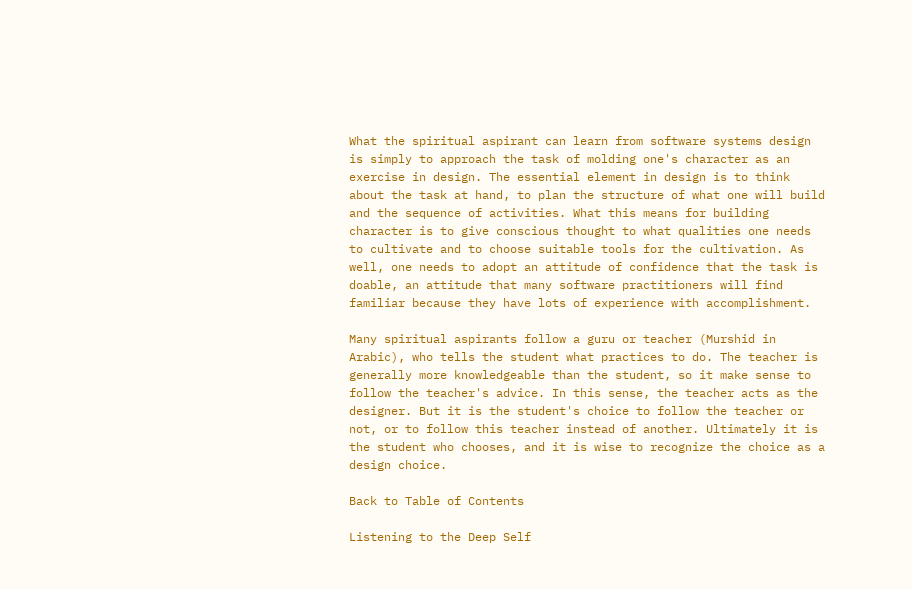What the spiritual aspirant can learn from software systems design is simply to approach the task of molding one's character as an exercise in design. The essential element in design is to think about the task at hand, to plan the structure of what one will build and the sequence of activities. What this means for building character is to give conscious thought to what qualities one needs to cultivate and to choose suitable tools for the cultivation. As well, one needs to adopt an attitude of confidence that the task is doable, an attitude that many software practitioners will find familiar because they have lots of experience with accomplishment.

Many spiritual aspirants follow a guru or teacher (Murshid in Arabic), who tells the student what practices to do. The teacher is generally more knowledgeable than the student, so it make sense to follow the teacher's advice. In this sense, the teacher acts as the designer. But it is the student's choice to follow the teacher or not, or to follow this teacher instead of another. Ultimately it is the student who chooses, and it is wise to recognize the choice as a design choice.

Back to Table of Contents

Listening to the Deep Self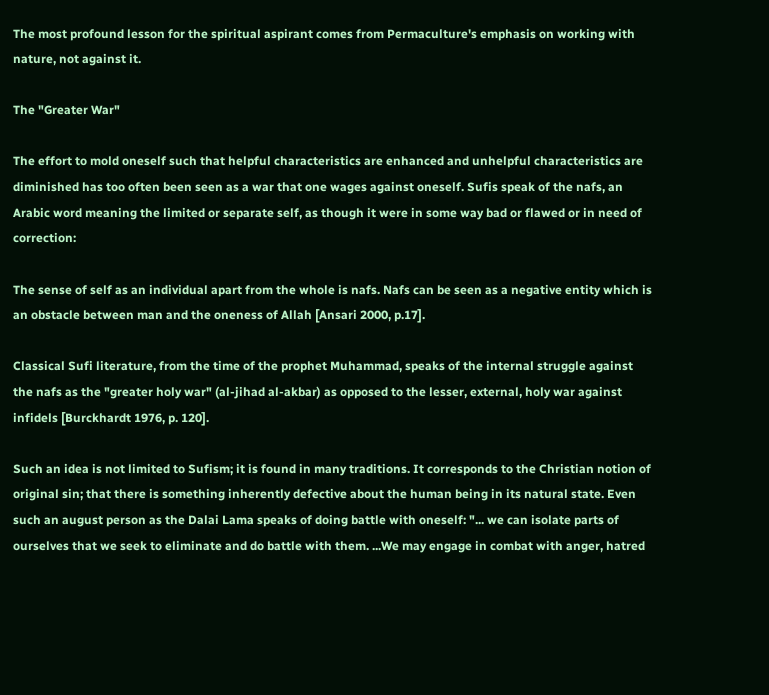The most profound lesson for the spiritual aspirant comes from Permaculture's emphasis on working with nature, not against it.

The "Greater War"

The effort to mold oneself such that helpful characteristics are enhanced and unhelpful characteristics are diminished has too often been seen as a war that one wages against oneself. Sufis speak of the nafs, an Arabic word meaning the limited or separate self, as though it were in some way bad or flawed or in need of correction:

The sense of self as an individual apart from the whole is nafs. Nafs can be seen as a negative entity which is an obstacle between man and the oneness of Allah [Ansari 2000, p.17].

Classical Sufi literature, from the time of the prophet Muhammad, speaks of the internal struggle against the nafs as the "greater holy war" (al-jihad al-akbar) as opposed to the lesser, external, holy war against infidels [Burckhardt 1976, p. 120].

Such an idea is not limited to Sufism; it is found in many traditions. It corresponds to the Christian notion of original sin; that there is something inherently defective about the human being in its natural state. Even such an august person as the Dalai Lama speaks of doing battle with oneself: "... we can isolate parts of ourselves that we seek to eliminate and do battle with them. ...We may engage in combat with anger, hatred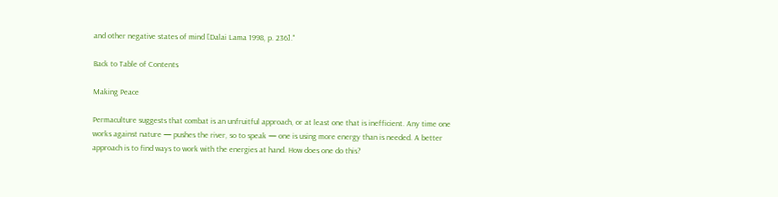and other negative states of mind [Dalai Lama 1998, p. 236]."

Back to Table of Contents

Making Peace

Permaculture suggests that combat is an unfruitful approach, or at least one that is inefficient. Any time one works against nature — pushes the river, so to speak — one is using more energy than is needed. A better approach is to find ways to work with the energies at hand. How does one do this?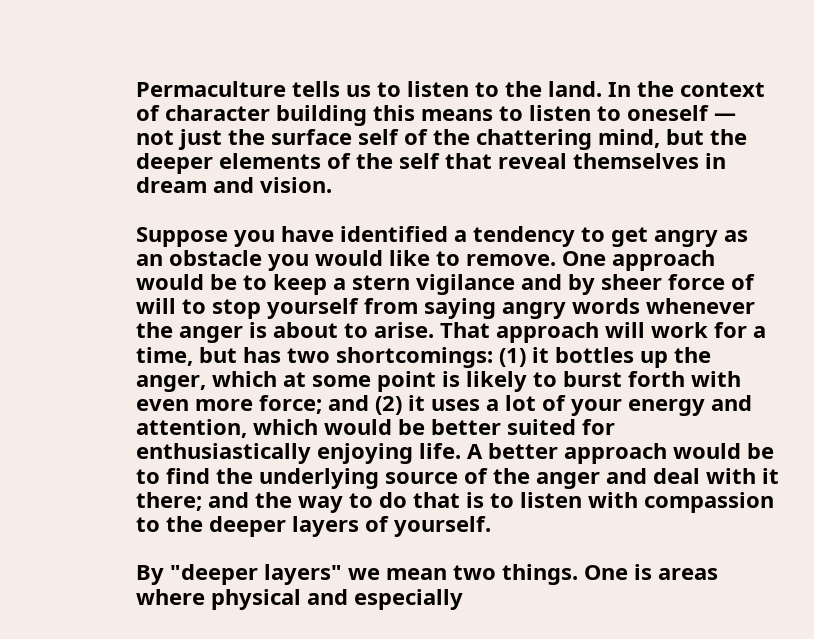Permaculture tells us to listen to the land. In the context of character building this means to listen to oneself — not just the surface self of the chattering mind, but the deeper elements of the self that reveal themselves in dream and vision.

Suppose you have identified a tendency to get angry as an obstacle you would like to remove. One approach would be to keep a stern vigilance and by sheer force of will to stop yourself from saying angry words whenever the anger is about to arise. That approach will work for a time, but has two shortcomings: (1) it bottles up the anger, which at some point is likely to burst forth with even more force; and (2) it uses a lot of your energy and attention, which would be better suited for enthusiastically enjoying life. A better approach would be to find the underlying source of the anger and deal with it there; and the way to do that is to listen with compassion to the deeper layers of yourself.

By "deeper layers" we mean two things. One is areas where physical and especially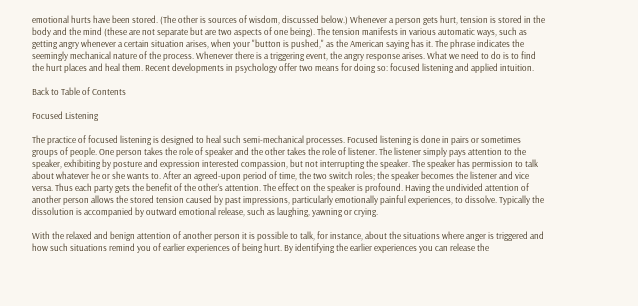emotional hurts have been stored. (The other is sources of wisdom, discussed below.) Whenever a person gets hurt, tension is stored in the body and the mind (these are not separate but are two aspects of one being). The tension manifests in various automatic ways, such as getting angry whenever a certain situation arises, when your "button is pushed," as the American saying has it. The phrase indicates the seemingly mechanical nature of the process. Whenever there is a triggering event, the angry response arises. What we need to do is to find the hurt places and heal them. Recent developments in psychology offer two means for doing so: focused listening and applied intuition.

Back to Table of Contents

Focused Listening

The practice of focused listening is designed to heal such semi-mechanical processes. Focused listening is done in pairs or sometimes groups of people. One person takes the role of speaker and the other takes the role of listener. The listener simply pays attention to the speaker, exhibiting by posture and expression interested compassion, but not interrupting the speaker. The speaker has permission to talk about whatever he or she wants to. After an agreed-upon period of time, the two switch roles; the speaker becomes the listener and vice versa. Thus each party gets the benefit of the other's attention. The effect on the speaker is profound. Having the undivided attention of another person allows the stored tension caused by past impressions, particularly emotionally painful experiences, to dissolve. Typically the dissolution is accompanied by outward emotional release, such as laughing, yawning or crying.

With the relaxed and benign attention of another person it is possible to talk, for instance, about the situations where anger is triggered and how such situations remind you of earlier experiences of being hurt. By identifying the earlier experiences you can release the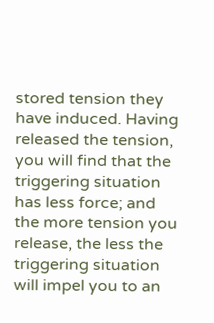stored tension they have induced. Having released the tension, you will find that the triggering situation has less force; and the more tension you release, the less the triggering situation will impel you to an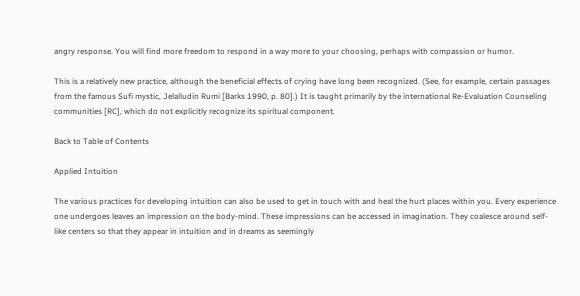angry response. You will find more freedom to respond in a way more to your choosing, perhaps with compassion or humor.

This is a relatively new practice, although the beneficial effects of crying have long been recognized. (See, for example, certain passages from the famous Sufi mystic, Jelalludin Rumi [Barks 1990, p. 80].) It is taught primarily by the international Re-Evaluation Counseling communities [RC], which do not explicitly recognize its spiritual component.

Back to Table of Contents

Applied Intuition

The various practices for developing intuition can also be used to get in touch with and heal the hurt places within you. Every experience one undergoes leaves an impression on the body-mind. These impressions can be accessed in imagination. They coalesce around self-like centers so that they appear in intuition and in dreams as seemingly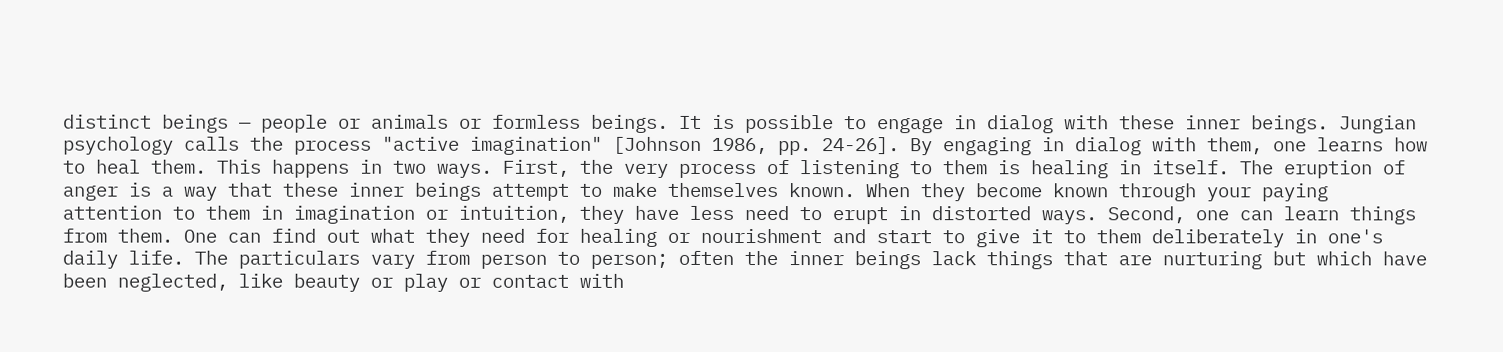distinct beings — people or animals or formless beings. It is possible to engage in dialog with these inner beings. Jungian psychology calls the process "active imagination" [Johnson 1986, pp. 24-26]. By engaging in dialog with them, one learns how to heal them. This happens in two ways. First, the very process of listening to them is healing in itself. The eruption of anger is a way that these inner beings attempt to make themselves known. When they become known through your paying attention to them in imagination or intuition, they have less need to erupt in distorted ways. Second, one can learn things from them. One can find out what they need for healing or nourishment and start to give it to them deliberately in one's daily life. The particulars vary from person to person; often the inner beings lack things that are nurturing but which have been neglected, like beauty or play or contact with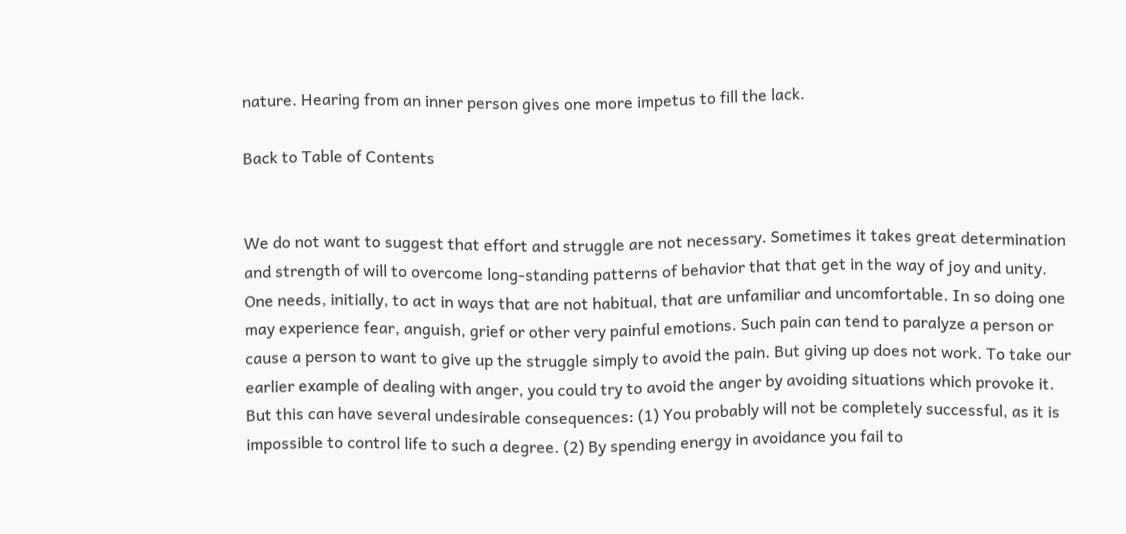nature. Hearing from an inner person gives one more impetus to fill the lack.

Back to Table of Contents


We do not want to suggest that effort and struggle are not necessary. Sometimes it takes great determination and strength of will to overcome long-standing patterns of behavior that that get in the way of joy and unity. One needs, initially, to act in ways that are not habitual, that are unfamiliar and uncomfortable. In so doing one may experience fear, anguish, grief or other very painful emotions. Such pain can tend to paralyze a person or cause a person to want to give up the struggle simply to avoid the pain. But giving up does not work. To take our earlier example of dealing with anger, you could try to avoid the anger by avoiding situations which provoke it. But this can have several undesirable consequences: (1) You probably will not be completely successful, as it is impossible to control life to such a degree. (2) By spending energy in avoidance you fail to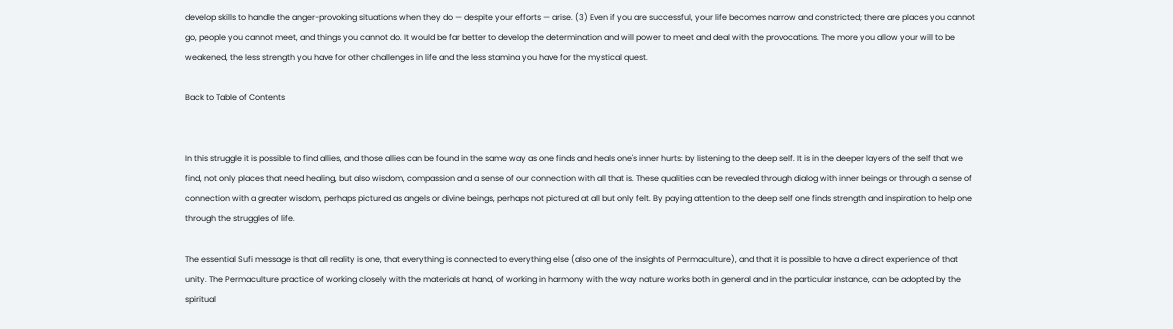develop skills to handle the anger-provoking situations when they do — despite your efforts — arise. (3) Even if you are successful, your life becomes narrow and constricted; there are places you cannot go, people you cannot meet, and things you cannot do. It would be far better to develop the determination and will power to meet and deal with the provocations. The more you allow your will to be weakened, the less strength you have for other challenges in life and the less stamina you have for the mystical quest.

Back to Table of Contents


In this struggle it is possible to find allies, and those allies can be found in the same way as one finds and heals one's inner hurts: by listening to the deep self. It is in the deeper layers of the self that we find, not only places that need healing, but also wisdom, compassion and a sense of our connection with all that is. These qualities can be revealed through dialog with inner beings or through a sense of connection with a greater wisdom, perhaps pictured as angels or divine beings, perhaps not pictured at all but only felt. By paying attention to the deep self one finds strength and inspiration to help one through the struggles of life.

The essential Sufi message is that all reality is one, that everything is connected to everything else (also one of the insights of Permaculture), and that it is possible to have a direct experience of that unity. The Permaculture practice of working closely with the materials at hand, of working in harmony with the way nature works both in general and in the particular instance, can be adopted by the spiritual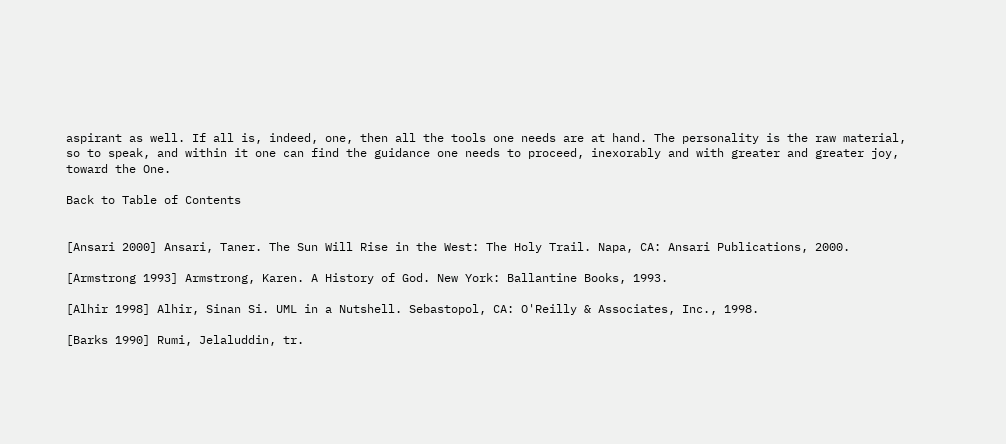aspirant as well. If all is, indeed, one, then all the tools one needs are at hand. The personality is the raw material, so to speak, and within it one can find the guidance one needs to proceed, inexorably and with greater and greater joy, toward the One.

Back to Table of Contents


[Ansari 2000] Ansari, Taner. The Sun Will Rise in the West: The Holy Trail. Napa, CA: Ansari Publications, 2000.

[Armstrong 1993] Armstrong, Karen. A History of God. New York: Ballantine Books, 1993.

[Alhir 1998] Alhir, Sinan Si. UML in a Nutshell. Sebastopol, CA: O'Reilly & Associates, Inc., 1998.

[Barks 1990] Rumi, Jelaluddin, tr.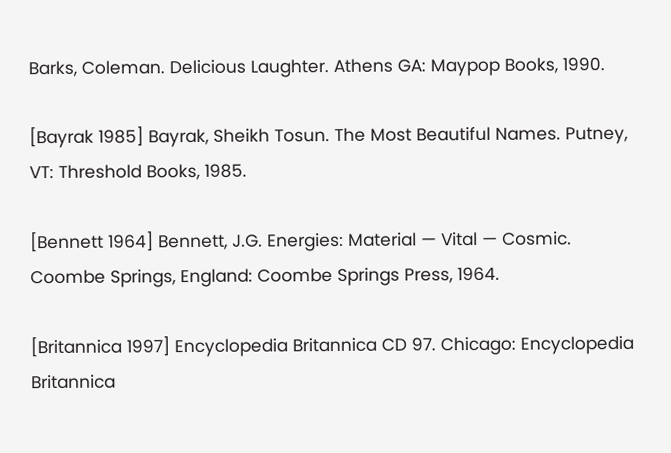Barks, Coleman. Delicious Laughter. Athens GA: Maypop Books, 1990.

[Bayrak 1985] Bayrak, Sheikh Tosun. The Most Beautiful Names. Putney, VT: Threshold Books, 1985.

[Bennett 1964] Bennett, J.G. Energies: Material — Vital — Cosmic. Coombe Springs, England: Coombe Springs Press, 1964.

[Britannica 1997] Encyclopedia Britannica CD 97. Chicago: Encyclopedia Britannica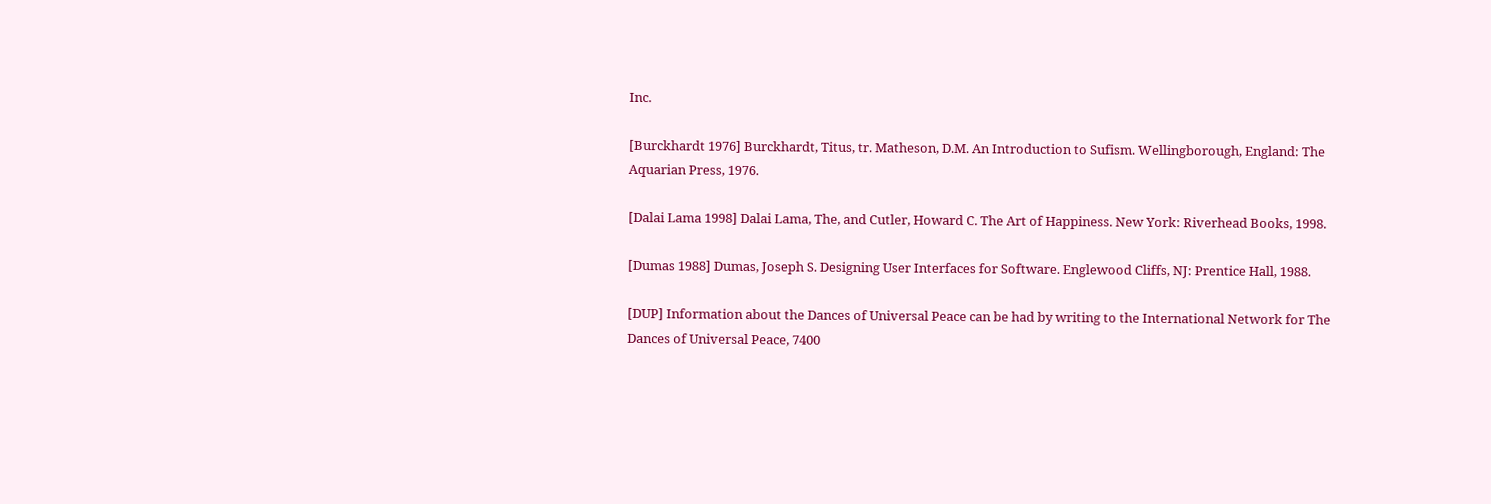Inc.

[Burckhardt 1976] Burckhardt, Titus, tr. Matheson, D.M. An Introduction to Sufism. Wellingborough, England: The Aquarian Press, 1976.

[Dalai Lama 1998] Dalai Lama, The, and Cutler, Howard C. The Art of Happiness. New York: Riverhead Books, 1998.

[Dumas 1988] Dumas, Joseph S. Designing User Interfaces for Software. Englewood Cliffs, NJ: Prentice Hall, 1988.

[DUP] Information about the Dances of Universal Peace can be had by writing to the International Network for The Dances of Universal Peace, 7400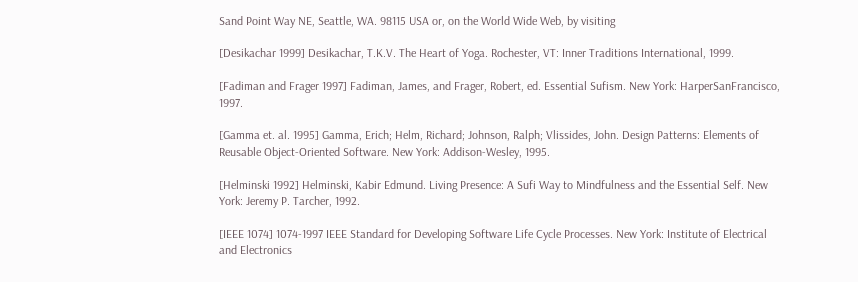Sand Point Way NE, Seattle, WA. 98115 USA or, on the World Wide Web, by visiting

[Desikachar 1999] Desikachar, T.K.V. The Heart of Yoga. Rochester, VT: Inner Traditions International, 1999.

[Fadiman and Frager 1997] Fadiman, James, and Frager, Robert, ed. Essential Sufism. New York: HarperSanFrancisco, 1997.

[Gamma et. al. 1995] Gamma, Erich; Helm, Richard; Johnson, Ralph; Vlissides, John. Design Patterns: Elements of Reusable Object-Oriented Software. New York: Addison-Wesley, 1995.

[Helminski 1992] Helminski, Kabir Edmund. Living Presence: A Sufi Way to Mindfulness and the Essential Self. New York: Jeremy P. Tarcher, 1992.

[IEEE 1074] 1074-1997 IEEE Standard for Developing Software Life Cycle Processes. New York: Institute of Electrical and Electronics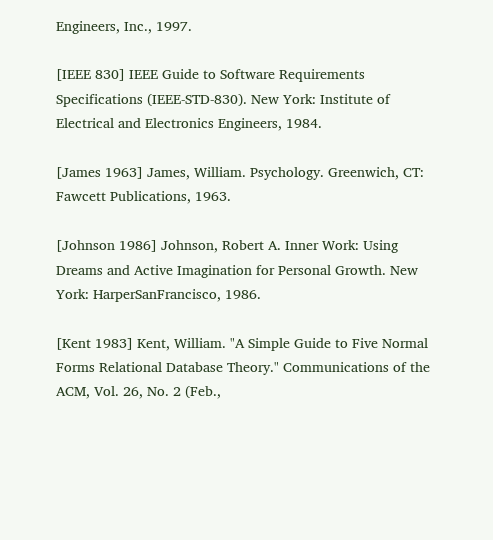Engineers, Inc., 1997.

[IEEE 830] IEEE Guide to Software Requirements Specifications (IEEE-STD-830). New York: Institute of Electrical and Electronics Engineers, 1984.

[James 1963] James, William. Psychology. Greenwich, CT: Fawcett Publications, 1963.

[Johnson 1986] Johnson, Robert A. Inner Work: Using Dreams and Active Imagination for Personal Growth. New York: HarperSanFrancisco, 1986.

[Kent 1983] Kent, William. "A Simple Guide to Five Normal Forms Relational Database Theory." Communications of the ACM, Vol. 26, No. 2 (Feb.,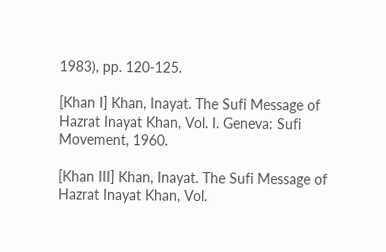1983), pp. 120-125.

[Khan I] Khan, Inayat. The Sufi Message of Hazrat Inayat Khan, Vol. I. Geneva: Sufi Movement, 1960.

[Khan III] Khan, Inayat. The Sufi Message of Hazrat Inayat Khan, Vol.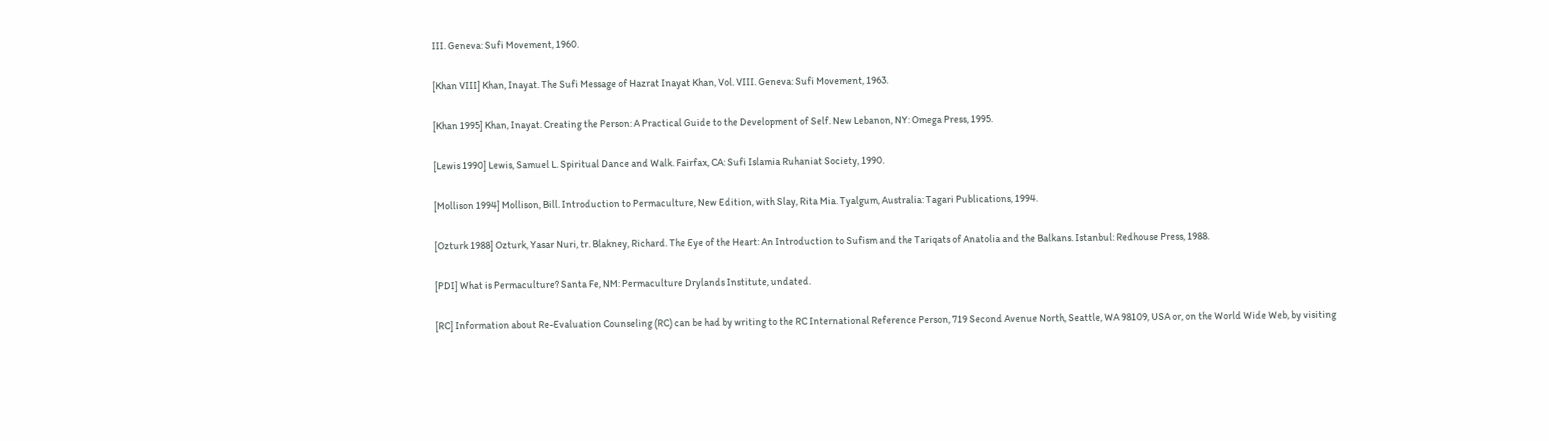III. Geneva: Sufi Movement, 1960.

[Khan VIII] Khan, Inayat. The Sufi Message of Hazrat Inayat Khan, Vol. VIII. Geneva: Sufi Movement, 1963.

[Khan 1995] Khan, Inayat. Creating the Person: A Practical Guide to the Development of Self. New Lebanon, NY: Omega Press, 1995.

[Lewis 1990] Lewis, Samuel L. Spiritual Dance and Walk. Fairfax, CA: Sufi Islamia Ruhaniat Society, 1990.

[Mollison 1994] Mollison, Bill. Introduction to Permaculture, New Edition, with Slay, Rita Mia. Tyalgum, Australia: Tagari Publications, 1994.

[Ozturk 1988] Ozturk, Yasar Nuri, tr. Blakney, Richard. The Eye of the Heart: An Introduction to Sufism and the Tariqats of Anatolia and the Balkans. Istanbul: Redhouse Press, 1988.

[PDI] What is Permaculture? Santa Fe, NM: Permaculture Drylands Institute, undated.

[RC] Information about Re-Evaluation Counseling (RC) can be had by writing to the RC International Reference Person, 719 Second Avenue North, Seattle, WA 98109, USA or, on the World Wide Web, by visiting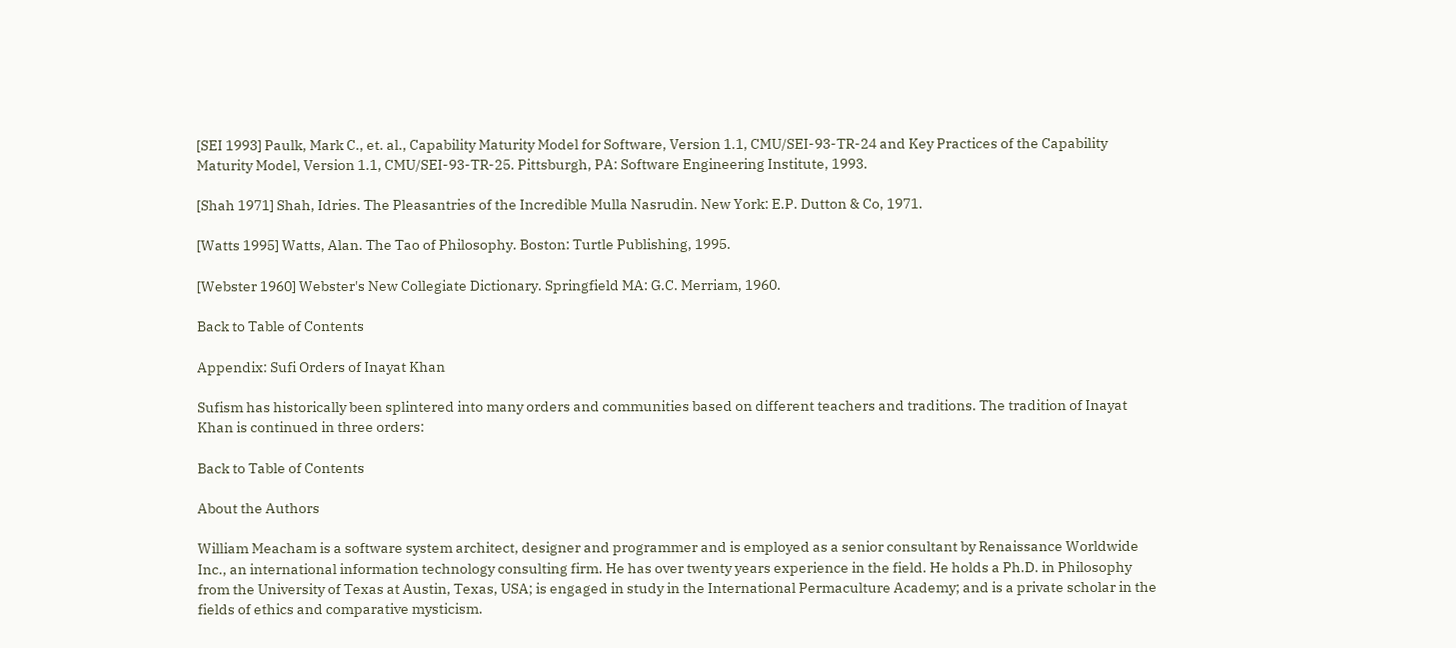[SEI 1993] Paulk, Mark C., et. al., Capability Maturity Model for Software, Version 1.1, CMU/SEI-93-TR-24 and Key Practices of the Capability Maturity Model, Version 1.1, CMU/SEI-93-TR-25. Pittsburgh, PA: Software Engineering Institute, 1993.

[Shah 1971] Shah, Idries. The Pleasantries of the Incredible Mulla Nasrudin. New York: E.P. Dutton & Co, 1971.

[Watts 1995] Watts, Alan. The Tao of Philosophy. Boston: Turtle Publishing, 1995.

[Webster 1960] Webster's New Collegiate Dictionary. Springfield MA: G.C. Merriam, 1960.

Back to Table of Contents

Appendix: Sufi Orders of Inayat Khan

Sufism has historically been splintered into many orders and communities based on different teachers and traditions. The tradition of Inayat Khan is continued in three orders:

Back to Table of Contents

About the Authors

William Meacham is a software system architect, designer and programmer and is employed as a senior consultant by Renaissance Worldwide Inc., an international information technology consulting firm. He has over twenty years experience in the field. He holds a Ph.D. in Philosophy from the University of Texas at Austin, Texas, USA; is engaged in study in the International Permaculture Academy; and is a private scholar in the fields of ethics and comparative mysticism.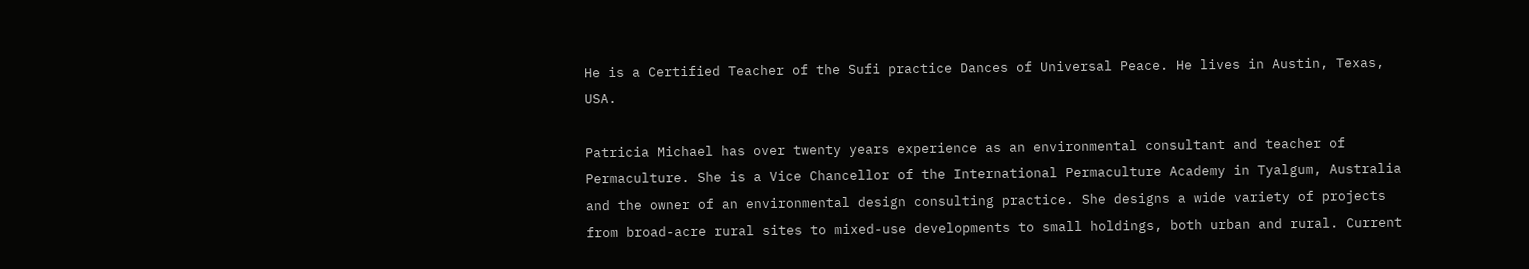He is a Certified Teacher of the Sufi practice Dances of Universal Peace. He lives in Austin, Texas, USA.

Patricia Michael has over twenty years experience as an environmental consultant and teacher of Permaculture. She is a Vice Chancellor of the International Permaculture Academy in Tyalgum, Australia and the owner of an environmental design consulting practice. She designs a wide variety of projects from broad-acre rural sites to mixed-use developments to small holdings, both urban and rural. Current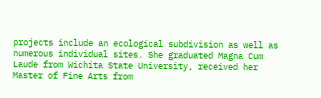projects include an ecological subdivision as well as numerous individual sites. She graduated Magna Cum Laude from Wichita State University, received her Master of Fine Arts from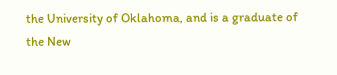the University of Oklahoma, and is a graduate of the New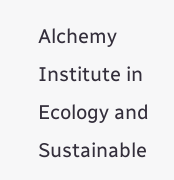Alchemy Institute in Ecology and Sustainable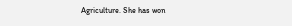Agriculture. She has won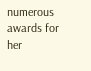numerous awards for her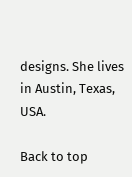designs. She lives in Austin, Texas, USA.

Back to top